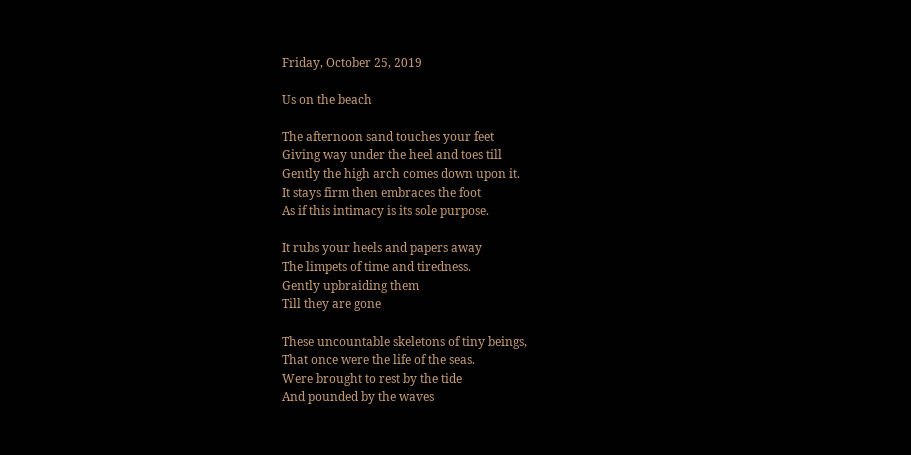Friday, October 25, 2019

Us on the beach

The afternoon sand touches your feet
Giving way under the heel and toes till
Gently the high arch comes down upon it.
It stays firm then embraces the foot
As if this intimacy is its sole purpose.

It rubs your heels and papers away
The limpets of time and tiredness.
Gently upbraiding them
Till they are gone

These uncountable skeletons of tiny beings,
That once were the life of the seas.
Were brought to rest by the tide
And pounded by the waves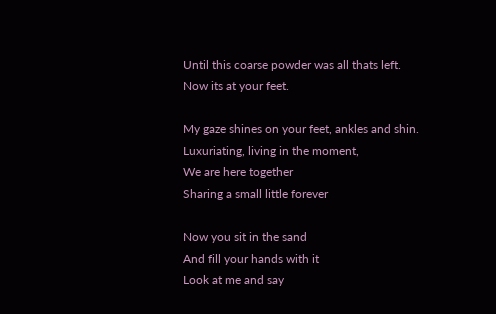Until this coarse powder was all thats left.
Now its at your feet.

My gaze shines on your feet, ankles and shin.
Luxuriating, living in the moment,
We are here together
Sharing a small little forever

Now you sit in the sand
And fill your hands with it
Look at me and say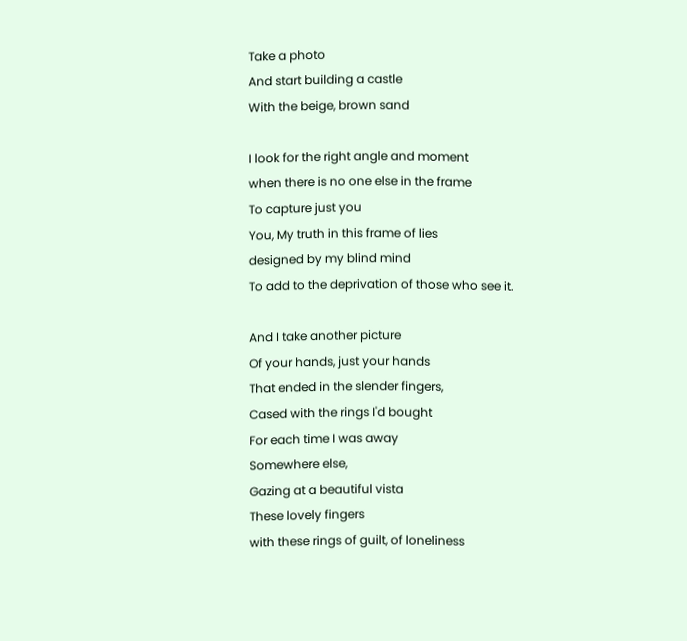Take a photo
And start building a castle
With the beige, brown sand

I look for the right angle and moment
when there is no one else in the frame
To capture just you
You, My truth in this frame of lies
designed by my blind mind
To add to the deprivation of those who see it.

And I take another picture
Of your hands, just your hands
That ended in the slender fingers,
Cased with the rings I'd bought
For each time I was away
Somewhere else,
Gazing at a beautiful vista
These lovely fingers
with these rings of guilt, of loneliness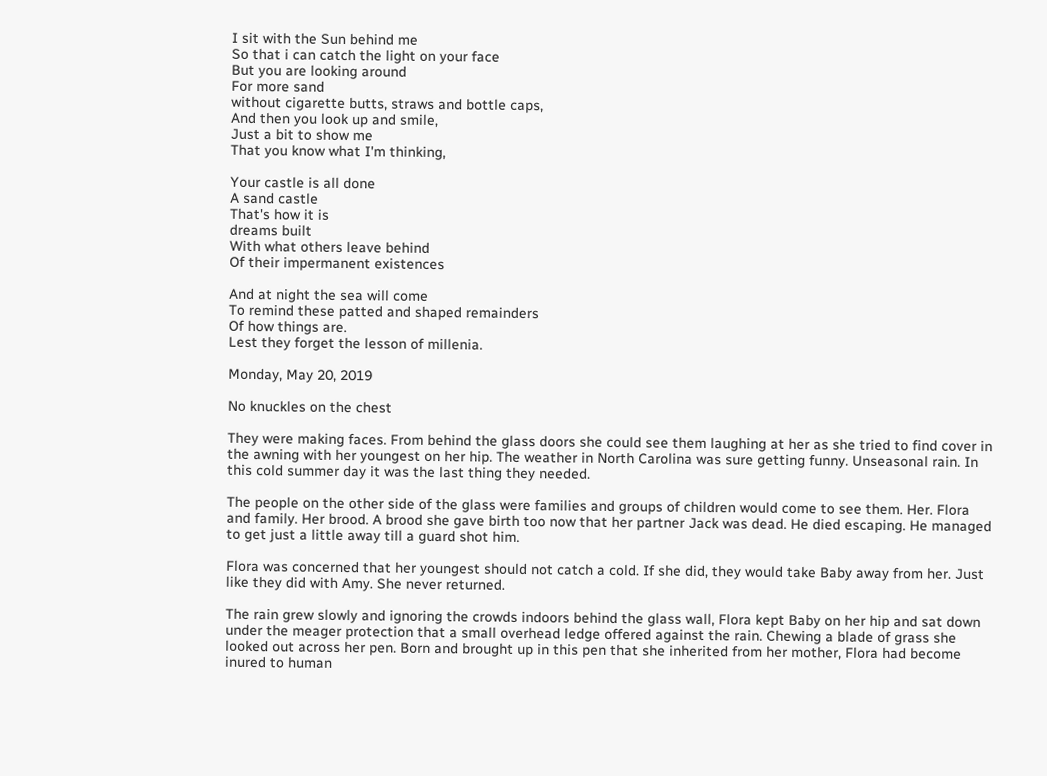I sit with the Sun behind me
So that i can catch the light on your face
But you are looking around
For more sand
without cigarette butts, straws and bottle caps,
And then you look up and smile,
Just a bit to show me
That you know what I'm thinking,

Your castle is all done
A sand castle
That's how it is
dreams built
With what others leave behind
Of their impermanent existences

And at night the sea will come
To remind these patted and shaped remainders
Of how things are.
Lest they forget the lesson of millenia.

Monday, May 20, 2019

No knuckles on the chest

They were making faces. From behind the glass doors she could see them laughing at her as she tried to find cover in the awning with her youngest on her hip. The weather in North Carolina was sure getting funny. Unseasonal rain. In this cold summer day it was the last thing they needed.

The people on the other side of the glass were families and groups of children would come to see them. Her. Flora and family. Her brood. A brood she gave birth too now that her partner Jack was dead. He died escaping. He managed to get just a little away till a guard shot him.

Flora was concerned that her youngest should not catch a cold. If she did, they would take Baby away from her. Just like they did with Amy. She never returned.

The rain grew slowly and ignoring the crowds indoors behind the glass wall, Flora kept Baby on her hip and sat down under the meager protection that a small overhead ledge offered against the rain. Chewing a blade of grass she looked out across her pen. Born and brought up in this pen that she inherited from her mother, Flora had become inured to human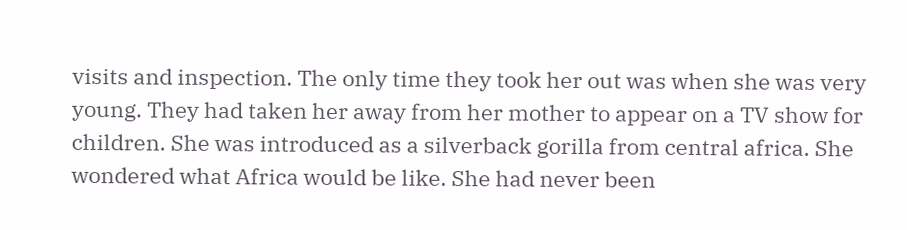visits and inspection. The only time they took her out was when she was very young. They had taken her away from her mother to appear on a TV show for children. She was introduced as a silverback gorilla from central africa. She wondered what Africa would be like. She had never been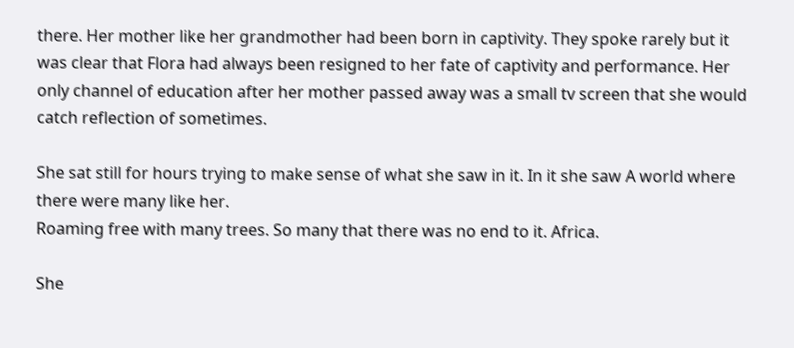there. Her mother like her grandmother had been born in captivity. They spoke rarely but it was clear that Flora had always been resigned to her fate of captivity and performance. Her only channel of education after her mother passed away was a small tv screen that she would catch reflection of sometimes.

She sat still for hours trying to make sense of what she saw in it. In it she saw A world where there were many like her.
Roaming free with many trees. So many that there was no end to it. Africa.

She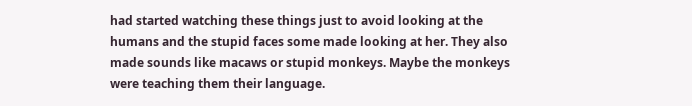had started watching these things just to avoid looking at the humans and the stupid faces some made looking at her. They also made sounds like macaws or stupid monkeys. Maybe the monkeys were teaching them their language.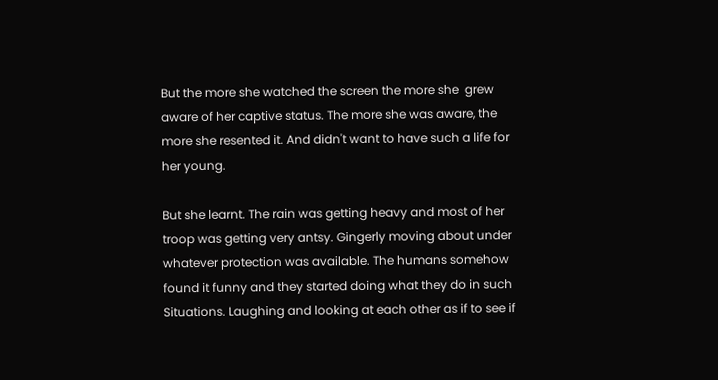But the more she watched the screen the more she  grew aware of her captive status. The more she was aware, the more she resented it. And didn't want to have such a life for her young.

But she learnt. The rain was getting heavy and most of her troop was getting very antsy. Gingerly moving about under whatever protection was available. The humans somehow found it funny and they started doing what they do in such
Situations. Laughing and looking at each other as if to see if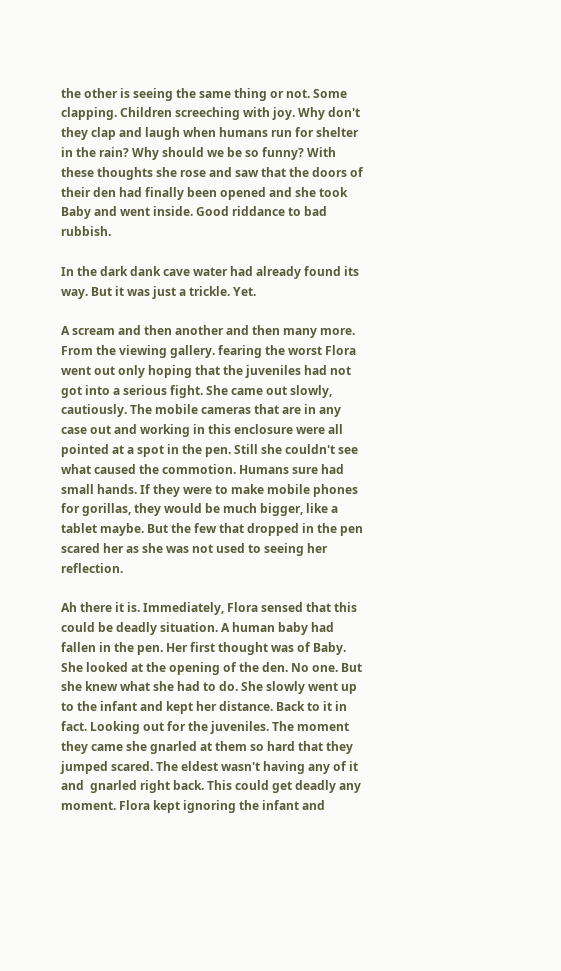the other is seeing the same thing or not. Some clapping. Children screeching with joy. Why don't they clap and laugh when humans run for shelter in the rain? Why should we be so funny? With these thoughts she rose and saw that the doors of their den had finally been opened and she took Baby and went inside. Good riddance to bad rubbish.

In the dark dank cave water had already found its way. But it was just a trickle. Yet.

A scream and then another and then many more. From the viewing gallery. fearing the worst Flora went out only hoping that the juveniles had not got into a serious fight. She came out slowly, cautiously. The mobile cameras that are in any case out and working in this enclosure were all pointed at a spot in the pen. Still she couldn't see what caused the commotion. Humans sure had small hands. If they were to make mobile phones for gorillas, they would be much bigger, like a tablet maybe. But the few that dropped in the pen scared her as she was not used to seeing her reflection.

Ah there it is. Immediately, Flora sensed that this could be deadly situation. A human baby had fallen in the pen. Her first thought was of Baby. She looked at the opening of the den. No one. But she knew what she had to do. She slowly went up to the infant and kept her distance. Back to it in fact. Looking out for the juveniles. The moment they came she gnarled at them so hard that they jumped scared. The eldest wasn't having any of it and  gnarled right back. This could get deadly any moment. Flora kept ignoring the infant and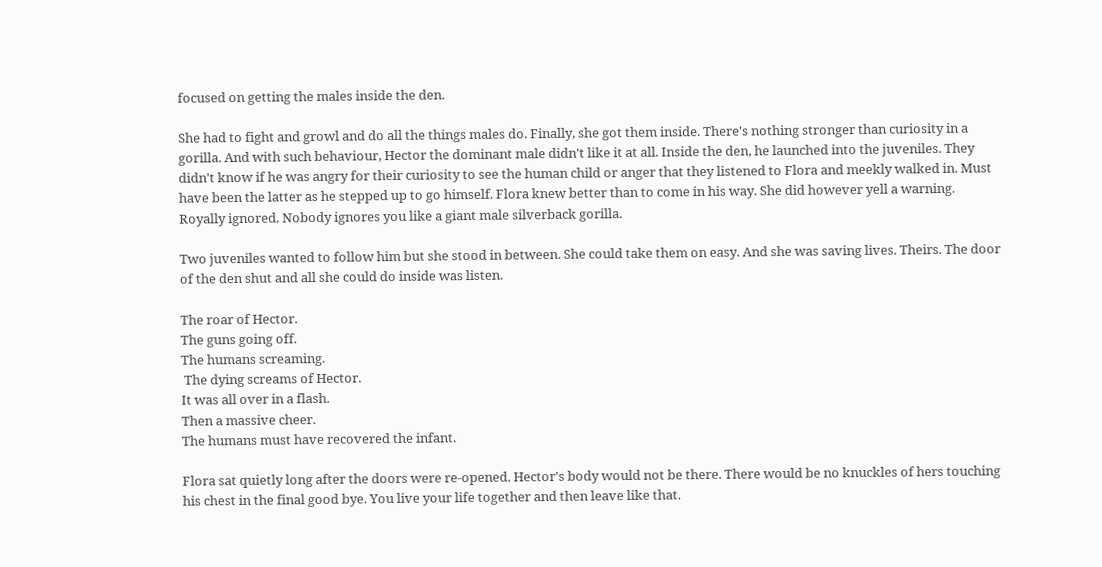focused on getting the males inside the den.

She had to fight and growl and do all the things males do. Finally, she got them inside. There's nothing stronger than curiosity in a gorilla. And with such behaviour, Hector the dominant male didn't like it at all. Inside the den, he launched into the juveniles. They didn't know if he was angry for their curiosity to see the human child or anger that they listened to Flora and meekly walked in. Must have been the latter as he stepped up to go himself. Flora knew better than to come in his way. She did however yell a warning. Royally ignored. Nobody ignores you like a giant male silverback gorilla.

Two juveniles wanted to follow him but she stood in between. She could take them on easy. And she was saving lives. Theirs. The door of the den shut and all she could do inside was listen.

The roar of Hector.
The guns going off.
The humans screaming.
 The dying screams of Hector.
It was all over in a flash.
Then a massive cheer.
The humans must have recovered the infant.

Flora sat quietly long after the doors were re-opened. Hector's body would not be there. There would be no knuckles of hers touching his chest in the final good bye. You live your life together and then leave like that.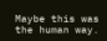Maybe this was the human way.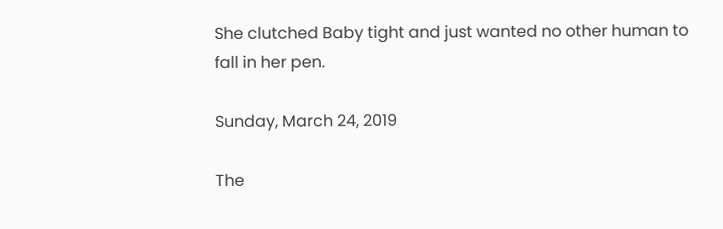She clutched Baby tight and just wanted no other human to fall in her pen.

Sunday, March 24, 2019

The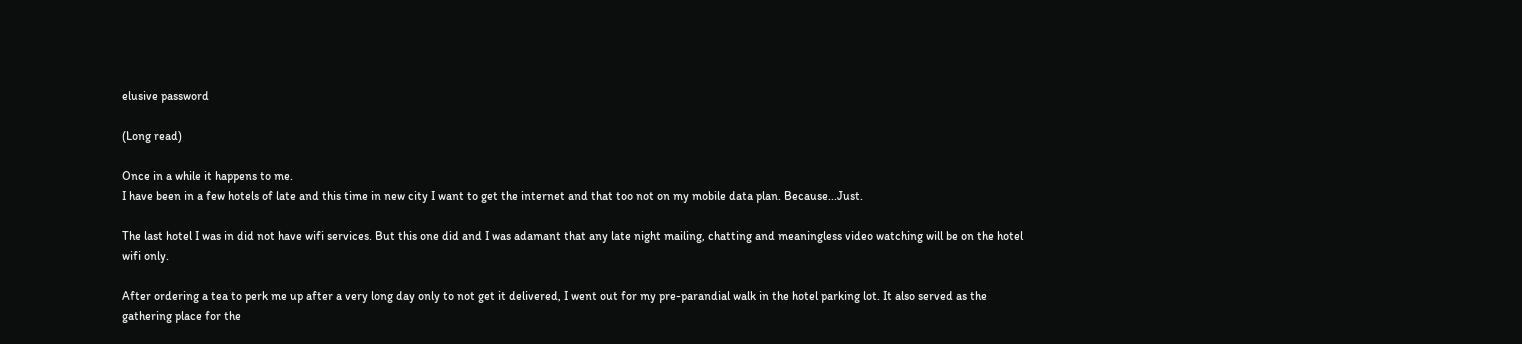elusive password

(Long read)

Once in a while it happens to me.
I have been in a few hotels of late and this time in new city I want to get the internet and that too not on my mobile data plan. Because...Just.

The last hotel I was in did not have wifi services. But this one did and I was adamant that any late night mailing, chatting and meaningless video watching will be on the hotel wifi only.

After ordering a tea to perk me up after a very long day only to not get it delivered, I went out for my pre-parandial walk in the hotel parking lot. It also served as the gathering place for the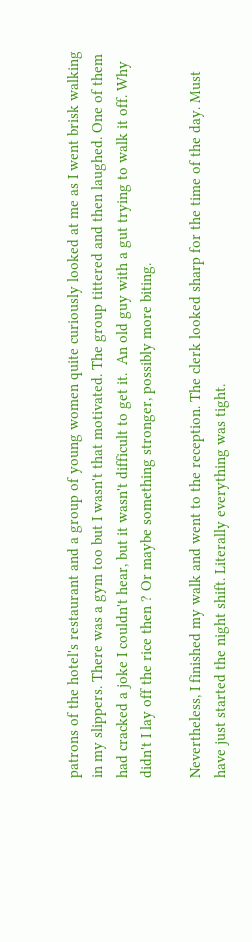patrons of the hotel's restaurant and a group of young women quite curiously looked at me as I went brisk walking in my slippers. There was a gym too but I wasn't that motivated. The group tittered and then laughed. One of them had cracked a joke I couldn't hear, but it wasn't difficult to get it.  An old guy with a gut trying to walk it off. Why didn't I lay off the rice then ? Or maybe something stronger, possibly more biting.

Nevertheless, I finished my walk and went to the reception. The clerk looked sharp for the time of the day. Must have just started the night shift. Literally everything was tight.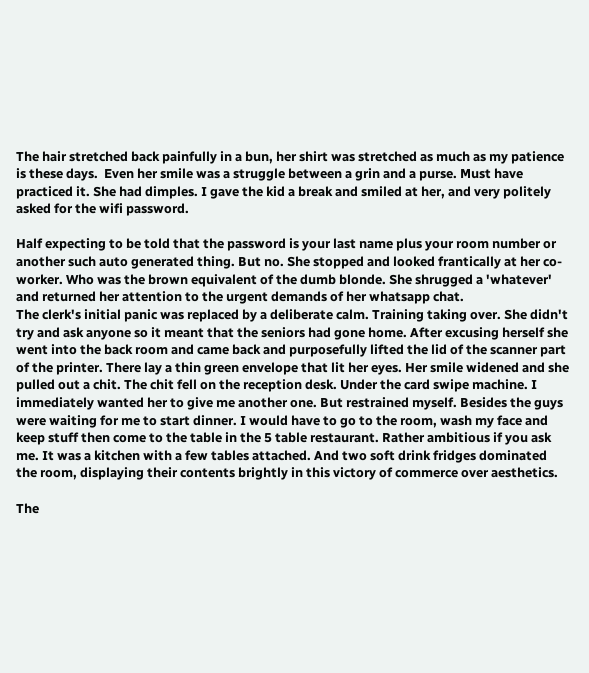The hair stretched back painfully in a bun, her shirt was stretched as much as my patience is these days.  Even her smile was a struggle between a grin and a purse. Must have practiced it. She had dimples. I gave the kid a break and smiled at her, and very politely asked for the wifi password.

Half expecting to be told that the password is your last name plus your room number or another such auto generated thing. But no. She stopped and looked frantically at her co-worker. Who was the brown equivalent of the dumb blonde. She shrugged a 'whatever' and returned her attention to the urgent demands of her whatsapp chat.
The clerk's initial panic was replaced by a deliberate calm. Training taking over. She didn't try and ask anyone so it meant that the seniors had gone home. After excusing herself she went into the back room and came back and purposefully lifted the lid of the scanner part of the printer. There lay a thin green envelope that lit her eyes. Her smile widened and she pulled out a chit. The chit fell on the reception desk. Under the card swipe machine. I immediately wanted her to give me another one. But restrained myself. Besides the guys were waiting for me to start dinner. I would have to go to the room, wash my face and keep stuff then come to the table in the 5 table restaurant. Rather ambitious if you ask me. It was a kitchen with a few tables attached. And two soft drink fridges dominated the room, displaying their contents brightly in this victory of commerce over aesthetics.

The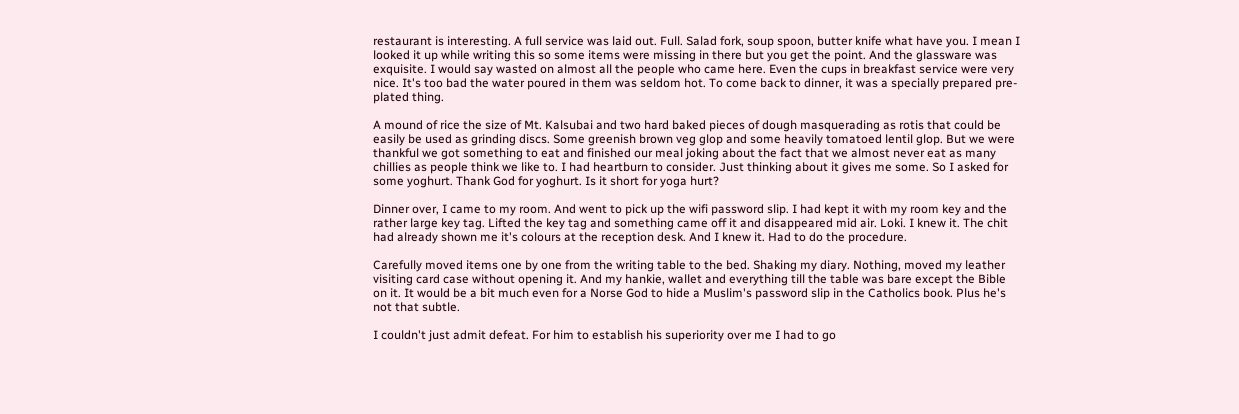restaurant is interesting. A full service was laid out. Full. Salad fork, soup spoon, butter knife what have you. I mean I looked it up while writing this so some items were missing in there but you get the point. And the glassware was exquisite. I would say wasted on almost all the people who came here. Even the cups in breakfast service were very nice. It's too bad the water poured in them was seldom hot. To come back to dinner, it was a specially prepared pre-plated thing.

A mound of rice the size of Mt. Kalsubai and two hard baked pieces of dough masquerading as rotis that could be easily be used as grinding discs. Some greenish brown veg glop and some heavily tomatoed lentil glop. But we were thankful we got something to eat and finished our meal joking about the fact that we almost never eat as many chillies as people think we like to. I had heartburn to consider. Just thinking about it gives me some. So I asked for some yoghurt. Thank God for yoghurt. Is it short for yoga hurt?

Dinner over, I came to my room. And went to pick up the wifi password slip. I had kept it with my room key and the rather large key tag. Lifted the key tag and something came off it and disappeared mid air. Loki. I knew it. The chit had already shown me it's colours at the reception desk. And I knew it. Had to do the procedure.

Carefully moved items one by one from the writing table to the bed. Shaking my diary. Nothing, moved my leather visiting card case without opening it. And my hankie, wallet and everything till the table was bare except the Bible on it. It would be a bit much even for a Norse God to hide a Muslim's password slip in the Catholics book. Plus he's not that subtle.

I couldn't just admit defeat. For him to establish his superiority over me I had to go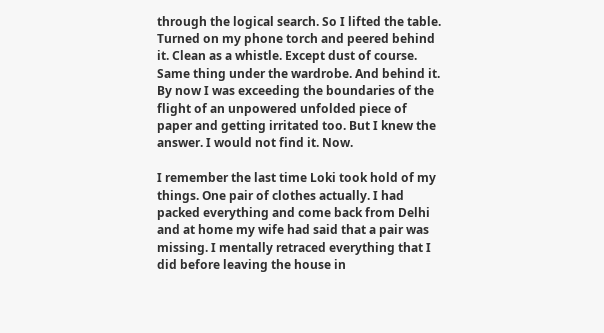through the logical search. So I lifted the table. Turned on my phone torch and peered behind it. Clean as a whistle. Except dust of course. Same thing under the wardrobe. And behind it. By now I was exceeding the boundaries of the flight of an unpowered unfolded piece of paper and getting irritated too. But I knew the answer. I would not find it. Now.

I remember the last time Loki took hold of my things. One pair of clothes actually. I had packed everything and come back from Delhi and at home my wife had said that a pair was missing. I mentally retraced everything that I did before leaving the house in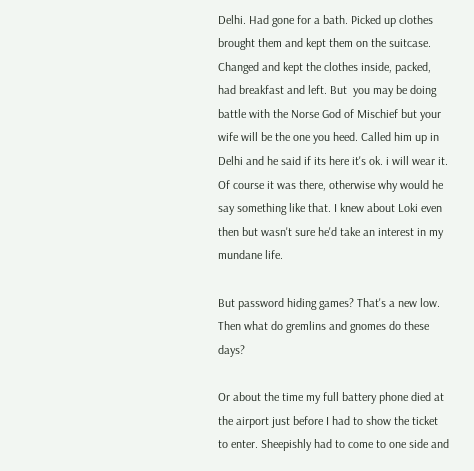Delhi. Had gone for a bath. Picked up clothes brought them and kept them on the suitcase. Changed and kept the clothes inside, packed, had breakfast and left. But  you may be doing battle with the Norse God of Mischief but your wife will be the one you heed. Called him up in Delhi and he said if its here it's ok. i will wear it. Of course it was there, otherwise why would he say something like that. I knew about Loki even then but wasn't sure he'd take an interest in my mundane life.

But password hiding games? That's a new low. Then what do gremlins and gnomes do these days?

Or about the time my full battery phone died at the airport just before I had to show the ticket to enter. Sheepishly had to come to one side and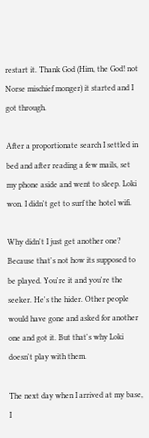restart it. Thank God (Him, the God! not Norse mischief monger) it started and I got through.

After a proportionate search I settled in bed and after reading a few mails, set my phone aside and went to sleep. Loki won. I didn't get to surf the hotel wifi.

Why didn't I just get another one? Because that's not how its supposed to be played. You're it and you're the seeker. He's the hider. Other people would have gone and asked for another one and got it. But that's why Loki doesn't play with them.

The next day when I arrived at my base, I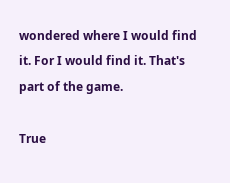wondered where I would find it. For I would find it. That's part of the game.

True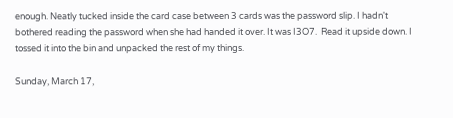enough. Neatly tucked inside the card case between 3 cards was the password slip. I hadn't bothered reading the password when she had handed it over. It was I3O7.  Read it upside down. I tossed it into the bin and unpacked the rest of my things.

Sunday, March 17,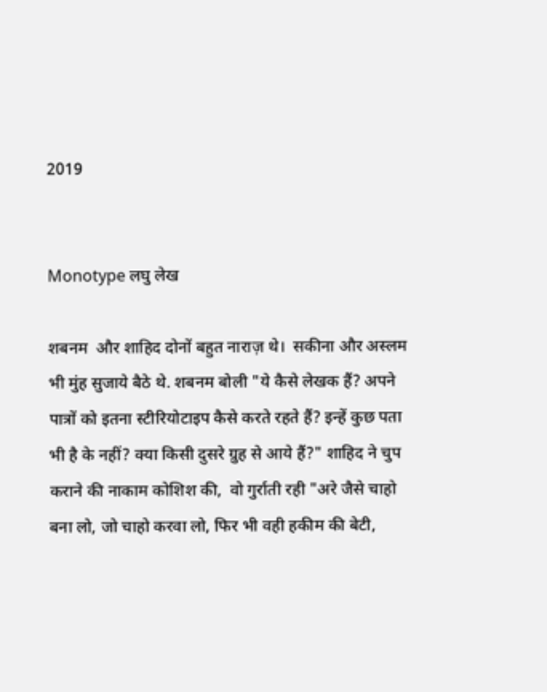2019


Monotype लघु लेख

शबनम  और शाहिद दोनों बहुत नाराज़ थे।  सकीना और अस्लम भी मुंह सुजाये बैठे थे. शबनम बोली "ये कैसे लेखक हैं? अपने पात्रों को इतना स्टीरियोटाइप कैसे करते रहते हैं? इन्हें कुछ पता भी है के नहीं? क्या किसी दुसरे ग्रुह से आये हैं?" शाहिद ने चुप कराने की नाकाम कोशिश की,  वो गुर्राती रही "अरे जैसे चाहो बना लो, जो चाहो करवा लो, फिर भी वही हकीम की बेटी,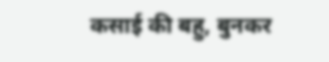कसाई की बहु, बुनकर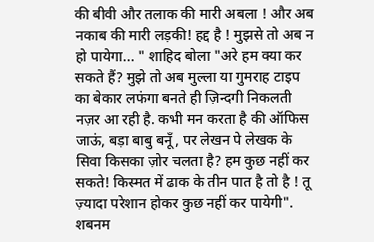की बीवी और तलाक की मारी अबला ! और अब नकाब की मारी लड़की! हद्द है ! मुझसे तो अब न हो पायेगा... " शाहिद बोला "अरे हम क्या कर सकते हैं? मुझे तो अब मुल्ला या गुमराह टाइप का बेकार लफंगा बनते ही ज़िन्दगी निकलती नज़र आ रही है. कभी मन करता है की ऑफिस जाऊं, बड़ा बाबु बनूँ, पर लेखन पे लेखक के सिवा किसका ज़ोर चलता है? हम कुछ नहीं कर सकते! किस्मत में ढाक के तीन पात है तो है ! तू ज़्यादा परेशान होकर कुछ नहीं कर पायेगी".  शबनम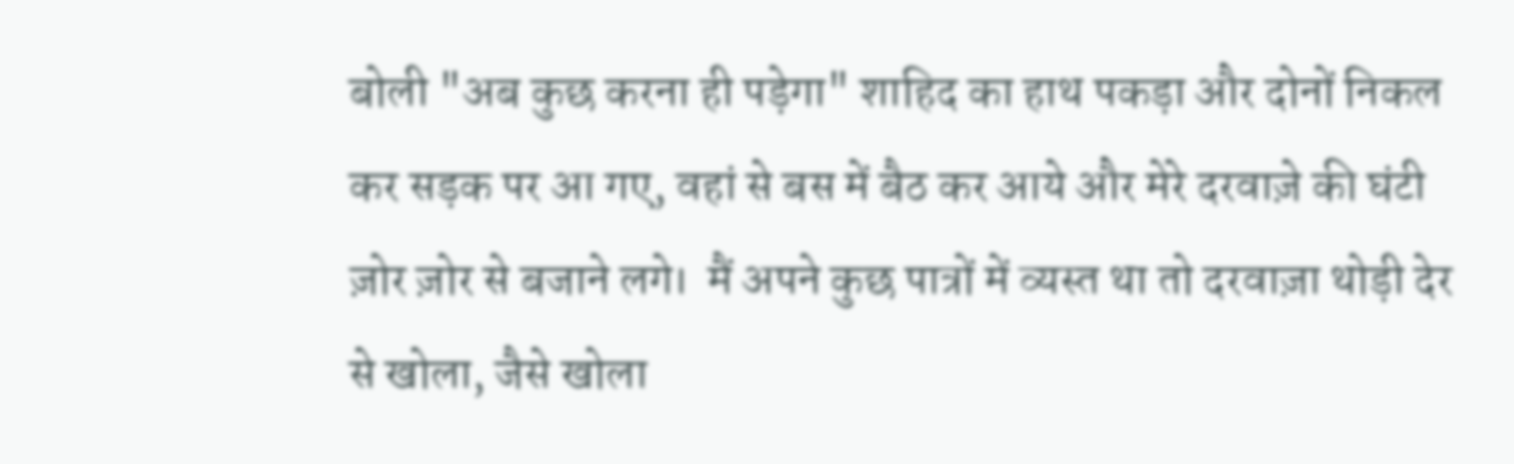बोली "अब कुछ करना ही पड़ेगा" शाहिद का हाथ पकड़ा और दोनों निकल कर सड़क पर आ गए, वहां से बस में बैठ कर आये और मेरे दरवाज़े की घंटी ज़ोर ज़ोर से बजाने लगे।  मैं अपने कुछ पात्रों में व्यस्त था तो दरवाज़ा थोड़ी देर से खोला, जैसे खोला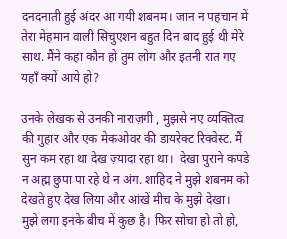दनदनाती हुई अंदर आ गयी शबनम। जान न पहचान में तेरा मेहमान वाली सिचुएशन बहुत दिन बाद हुई थी मेरे साथ. मैंने कहा कौन हो तुम लोग और इतनी रात गए यहाँ क्यों आये हो?

उनके लेखक से उनकी नाराज़गी , मुझसे नए व्यक्तित्व की गुहार और एक मेकओवर की डायरेक्ट रिक्वेस्ट. मैं सुन कम रहा था देख ज़्यादा रहा था।  देखा पुराने कपडे न अह्म छुपा पा रहे थे न अंग. शाहिद ने मुझे शबनम को देखते हुए देख लिया और आंखें मीच के मुझे देखा।  मुझे लगा इनके बीच में कुछ है। फिर सोचा हो तो हो,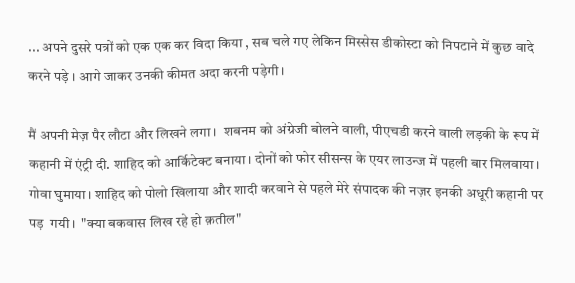... अपने दुसरे पत्रों को एक एक कर विदा किया , सब चले गए लेकिन मिस्सेस डीकोस्टा को निपटाने में कुछ वादे करने पड़े । आगे जाकर उनकी कीमत अदा करनी पड़ेगी।

मैं अपनी मेज़ पैर लौटा और लिखने लगा।  शबनम को अंग्रेजी बोलने वाली, पीएचडी करने वाली लड़की के रूप में कहानी में एंट्री दी. शाहिद को आर्किटेक्ट बनाया। दोनों को फोर सीसन्स के एयर लाउन्ज में पहली बार मिलवाया। गोवा घुमाया। शाहिद को पोलो खिलाया और शादी करवाने से पहले मेरे संपादक की नज़र इनकी अधूरी कहानी पर पड़  गयी।  "क्या बकवास लिख रहे हो क़तील"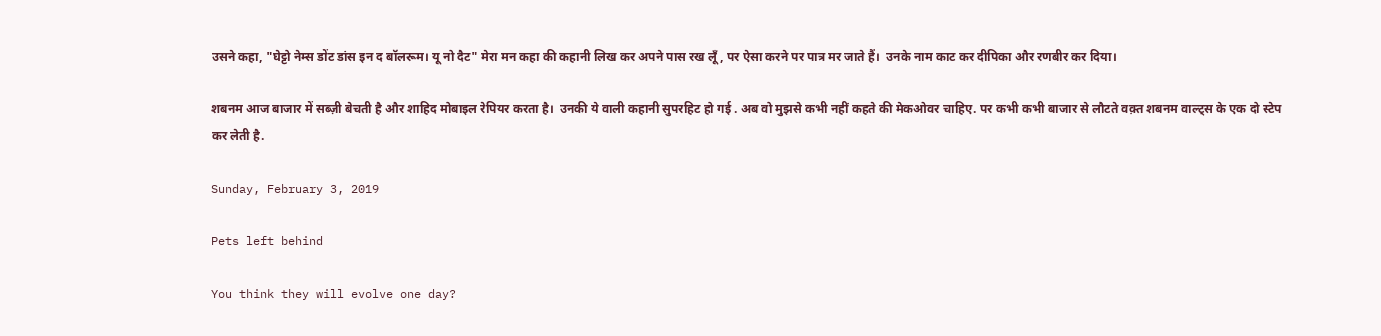उसने कहा, "घेट्टो नेम्स डोंट डांस इन द बॉलरूम। यू नो दैट" मेरा मन कहा की कहानी लिख कर अपने पास रख लूँ , पर ऐसा करने पर पात्र मर जाते हैं।  उनके नाम काट कर दीपिका और रणबीर कर दिया।

शबनम आज बाजार में सब्ज़ी बेचती है और शाहिद मोबाइल रेपियर करता है।  उनकी ये वाली कहानी सुपरहिट हो गई . अब वो मुझसे कभी नहीं कहते की मेकओवर चाहिए. पर कभी कभी बाजार से लौटते वक़्त शबनम वाल्ट्स के एक दो स्टेप कर लेती है.

Sunday, February 3, 2019

Pets left behind

You think they will evolve one day?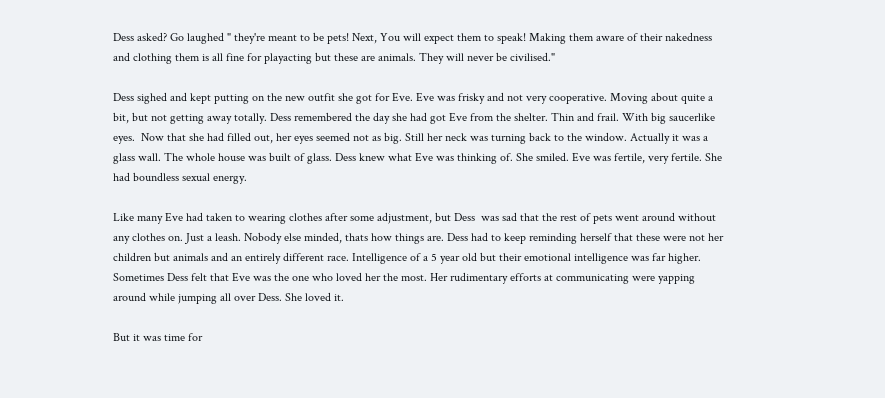Dess asked? Go laughed " they're meant to be pets! Next, You will expect them to speak! Making them aware of their nakedness and clothing them is all fine for playacting but these are animals. They will never be civilised."

Dess sighed and kept putting on the new outfit she got for Eve. Eve was frisky and not very cooperative. Moving about quite a bit, but not getting away totally. Dess remembered the day she had got Eve from the shelter. Thin and frail. With big saucerlike eyes.  Now that she had filled out, her eyes seemed not as big. Still her neck was turning back to the window. Actually it was a glass wall. The whole house was built of glass. Dess knew what Eve was thinking of. She smiled. Eve was fertile, very fertile. She had boundless sexual energy.

Like many Eve had taken to wearing clothes after some adjustment, but Dess  was sad that the rest of pets went around without any clothes on. Just a leash. Nobody else minded, thats how things are. Dess had to keep reminding herself that these were not her children but animals and an entirely different race. Intelligence of a 5 year old but their emotional intelligence was far higher. Sometimes Dess felt that Eve was the one who loved her the most. Her rudimentary efforts at communicating were yapping around while jumping all over Dess. She loved it.

But it was time for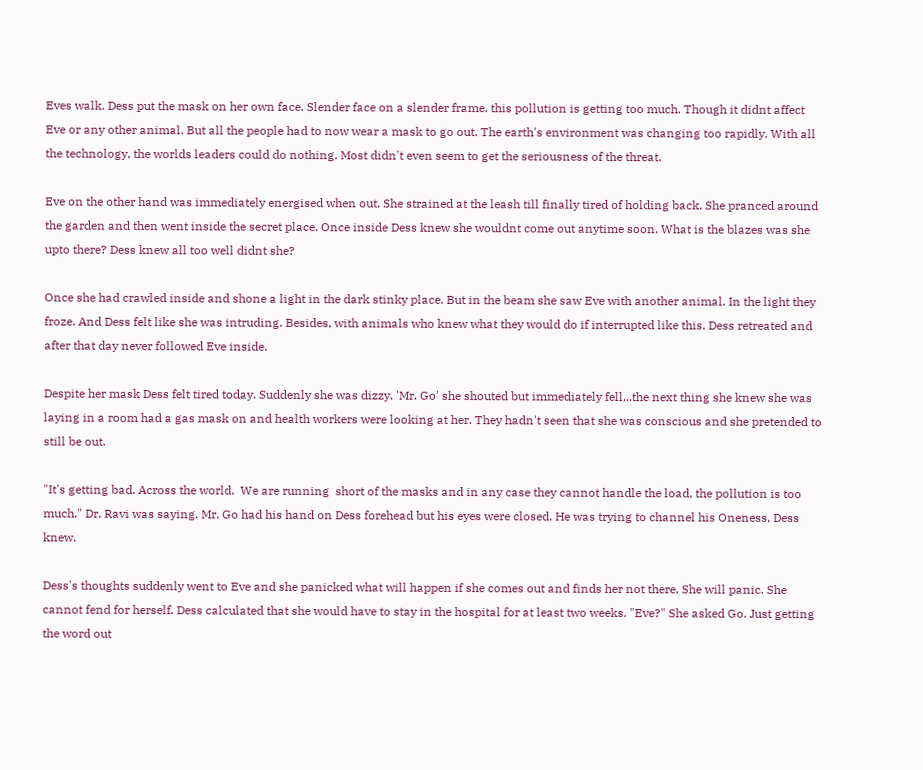Eves walk. Dess put the mask on her own face. Slender face on a slender frame. this pollution is getting too much. Though it didnt affect Eve or any other animal. But all the people had to now wear a mask to go out. The earth's environment was changing too rapidly. With all the technology, the worlds leaders could do nothing. Most didn't even seem to get the seriousness of the threat.

Eve on the other hand was immediately energised when out. She strained at the leash till finally tired of holding back. She pranced around the garden and then went inside the secret place. Once inside Dess knew she wouldnt come out anytime soon. What is the blazes was she upto there? Dess knew all too well didnt she?

Once she had crawled inside and shone a light in the dark stinky place. But in the beam she saw Eve with another animal. In the light they froze. And Dess felt like she was intruding. Besides, with animals who knew what they would do if interrupted like this. Dess retreated and after that day never followed Eve inside.

Despite her mask Dess felt tired today. Suddenly she was dizzy. 'Mr. Go' she shouted but immediately fell...the next thing she knew she was laying in a room had a gas mask on and health workers were looking at her. They hadn't seen that she was conscious and she pretended to still be out.

"It's getting bad. Across the world.  We are running  short of the masks and in any case they cannot handle the load, the pollution is too much." Dr. Ravi was saying. Mr. Go had his hand on Dess forehead but his eyes were closed. He was trying to channel his Oneness, Dess knew.

Dess's thoughts suddenly went to Eve and she panicked what will happen if she comes out and finds her not there. She will panic. She cannot fend for herself. Dess calculated that she would have to stay in the hospital for at least two weeks. "Eve?" She asked Go. Just getting the word out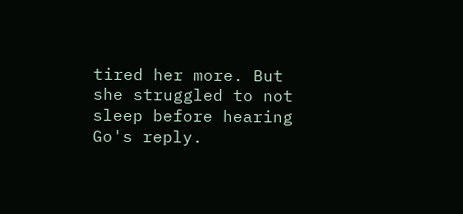tired her more. But she struggled to not sleep before hearing Go's reply.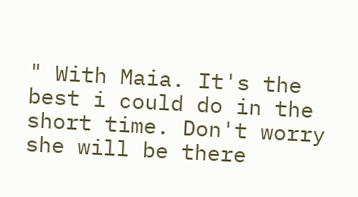" With Maia. It's the best i could do in the short time. Don't worry she will be there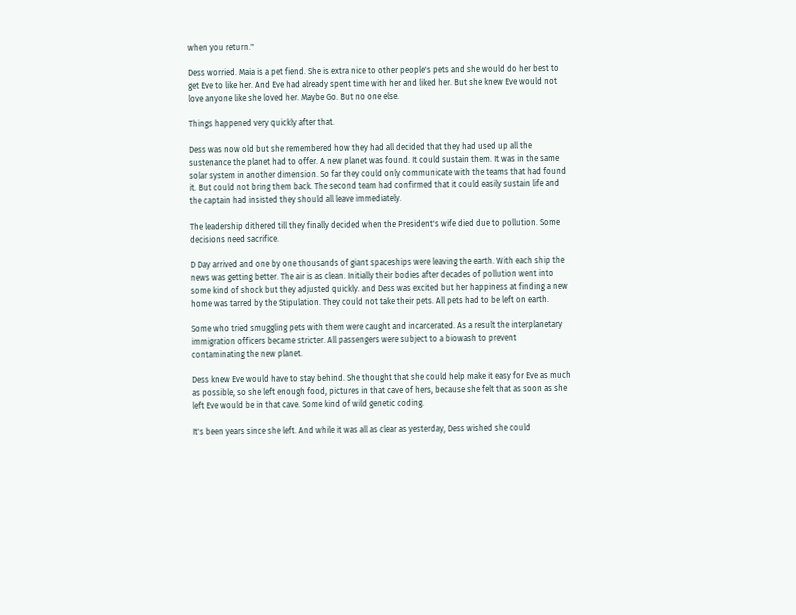when you return."

Dess worried. Maia is a pet fiend. She is extra nice to other people's pets and she would do her best to get Eve to like her. And Eve had already spent time with her and liked her. But she knew Eve would not love anyone like she loved her. Maybe Go. But no one else.

Things happened very quickly after that.

Dess was now old but she remembered how they had all decided that they had used up all the sustenance the planet had to offer. A new planet was found. It could sustain them. It was in the same solar system in another dimension. So far they could only communicate with the teams that had found it. But could not bring them back. The second team had confirmed that it could easily sustain life and the captain had insisted they should all leave immediately.

The leadership dithered till they finally decided when the President's wife died due to pollution. Some decisions need sacrifice.

D Day arrived and one by one thousands of giant spaceships were leaving the earth. With each ship the news was getting better. The air is as clean. Initially their bodies after decades of pollution went into some kind of shock but they adjusted quickly. and Dess was excited but her happiness at finding a new home was tarred by the Stipulation. They could not take their pets. All pets had to be left on earth.

Some who tried smuggling pets with them were caught and incarcerated. As a result the interplanetary immigration officers became stricter. All passengers were subject to a biowash to prevent contaminating the new planet.

Dess knew Eve would have to stay behind. She thought that she could help make it easy for Eve as much as possible, so she left enough food, pictures in that cave of hers, because she felt that as soon as she left Eve would be in that cave. Some kind of wild genetic coding.

It's been years since she left. And while it was all as clear as yesterday, Dess wished she could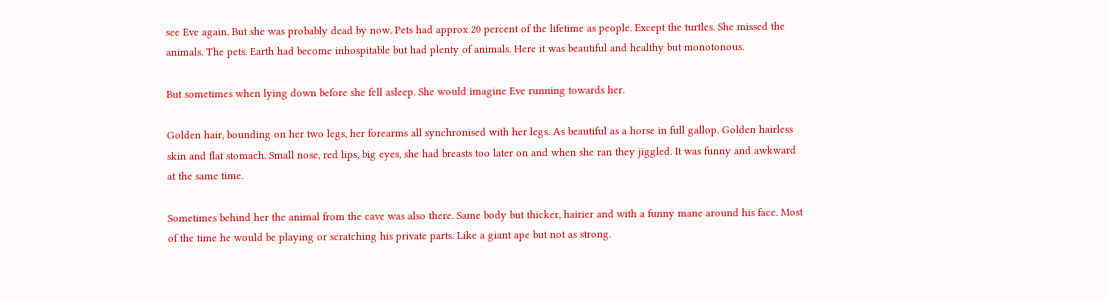see Eve again. But she was probably dead by now. Pets had approx 20 percent of the lifetime as people. Except the turtles. She missed the animals. The pets. Earth had become inhospitable but had plenty of animals. Here it was beautiful and healthy but monotonous.

But sometimes when lying down before she fell asleep. She would imagine Eve running towards her.

Golden hair, bounding on her two legs, her forearms all synchronised with her legs. As beautiful as a horse in full gallop. Golden hairless skin and flat stomach. Small nose, red lips, big eyes, she had breasts too later on and when she ran they jiggled. It was funny and awkward at the same time.

Sometimes behind her the animal from the cave was also there. Same body but thicker, hairier and with a funny mane around his face. Most of the time he would be playing or scratching his private parts. Like a giant ape but not as strong.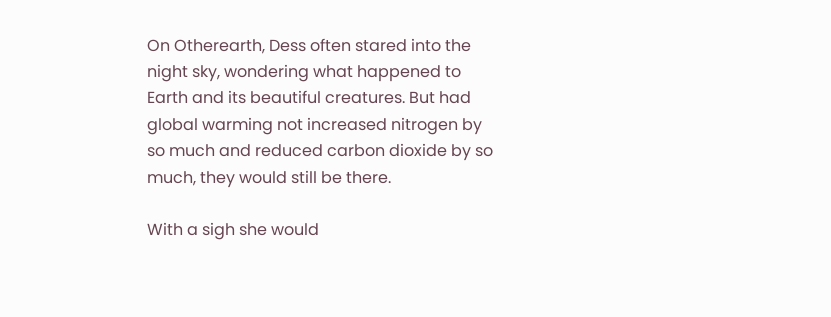On Otherearth, Dess often stared into the night sky, wondering what happened to Earth and its beautiful creatures. But had global warming not increased nitrogen by so much and reduced carbon dioxide by so much, they would still be there.

With a sigh she would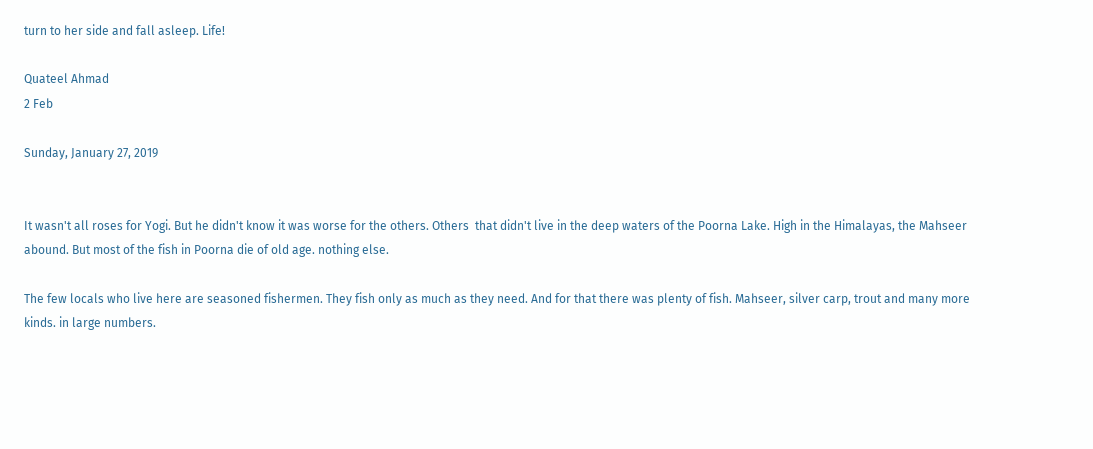turn to her side and fall asleep. Life!

Quateel Ahmad
2 Feb

Sunday, January 27, 2019


It wasn't all roses for Yogi. But he didn't know it was worse for the others. Others  that didn't live in the deep waters of the Poorna Lake. High in the Himalayas, the Mahseer abound. But most of the fish in Poorna die of old age. nothing else.

The few locals who live here are seasoned fishermen. They fish only as much as they need. And for that there was plenty of fish. Mahseer, silver carp, trout and many more kinds. in large numbers.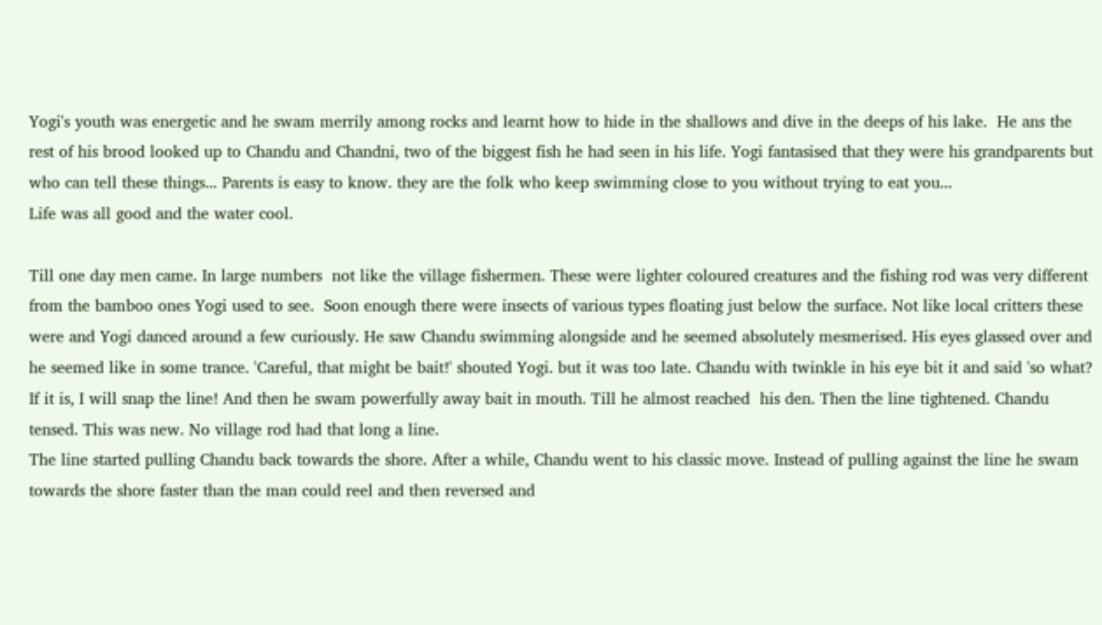Yogi's youth was energetic and he swam merrily among rocks and learnt how to hide in the shallows and dive in the deeps of his lake.  He ans the rest of his brood looked up to Chandu and Chandni, two of the biggest fish he had seen in his life. Yogi fantasised that they were his grandparents but who can tell these things... Parents is easy to know. they are the folk who keep swimming close to you without trying to eat you...
Life was all good and the water cool.

Till one day men came. In large numbers  not like the village fishermen. These were lighter coloured creatures and the fishing rod was very different from the bamboo ones Yogi used to see.  Soon enough there were insects of various types floating just below the surface. Not like local critters these were and Yogi danced around a few curiously. He saw Chandu swimming alongside and he seemed absolutely mesmerised. His eyes glassed over and he seemed like in some trance. 'Careful, that might be bait!' shouted Yogi. but it was too late. Chandu with twinkle in his eye bit it and said 'so what? If it is, I will snap the line! And then he swam powerfully away bait in mouth. Till he almost reached  his den. Then the line tightened. Chandu tensed. This was new. No village rod had that long a line.
The line started pulling Chandu back towards the shore. After a while, Chandu went to his classic move. Instead of pulling against the line he swam towards the shore faster than the man could reel and then reversed and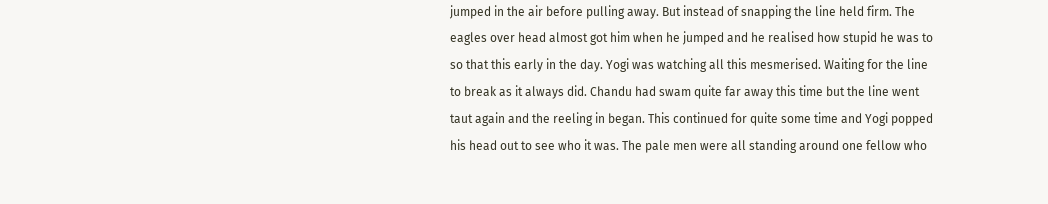jumped in the air before pulling away. But instead of snapping the line held firm. The eagles over head almost got him when he jumped and he realised how stupid he was to so that this early in the day. Yogi was watching all this mesmerised. Waiting for the line to break as it always did. Chandu had swam quite far away this time but the line went taut again and the reeling in began. This continued for quite some time and Yogi popped his head out to see who it was. The pale men were all standing around one fellow who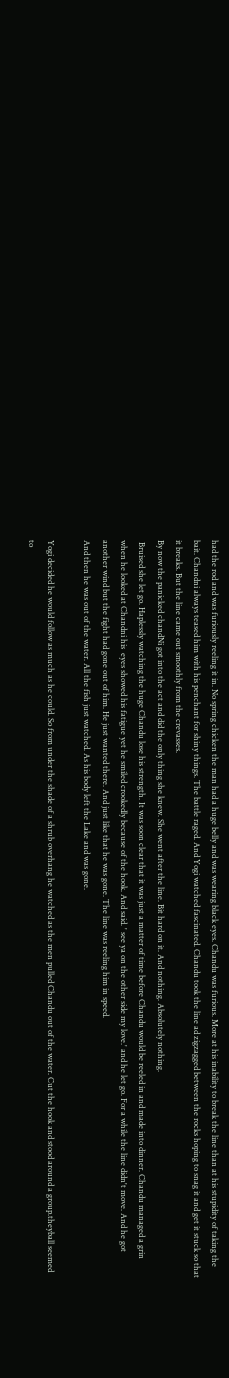had the rod and was furiously reeling it in. No spring chicken the man had a huge belly and was wearing black eyes. Chandu was furious. More at his inability to break the line than at his stupidity of taking the bait. Chandni always teased him with his penchant for shiny things. The battle raged. And Yogi watched fascinated. Chandu took the line ad zigzagged between the rocks hoping to snag it and get it stuck so that it breaks. But the line came out smoothly from the crevasses.
By now the panicked chandNi got into the act and did the only thing she knew. She went after the line. Bit hard on it. And nothing. Absolutely nothing.
 Bruised she let go. Haplessly watching the huge Chandu lose his strength. It was soon clear that it was just a matter of time before Chandu would be reeled in and made into dinner. Chandu managed a grin when he looked at Chandni his  eyes showed his fatigue yet he smiled crookedly because of the hook. And said. ' see ya on the other side my love.' and he let go. For a while the line didn't move. And he got another wind but the fight had gone out of him. He just wanted there. And just like that he was gone. The line was reeling him in speed.
And then he was out of the water. All the fish just watched. As his body left the Lake and was gone.

Yogi decided he would follow as much as he could. So from under the shade of a shrub overhang he watched as the men pulled Chandu out of the water. Cut the hook and stood around a group.theyball seemed to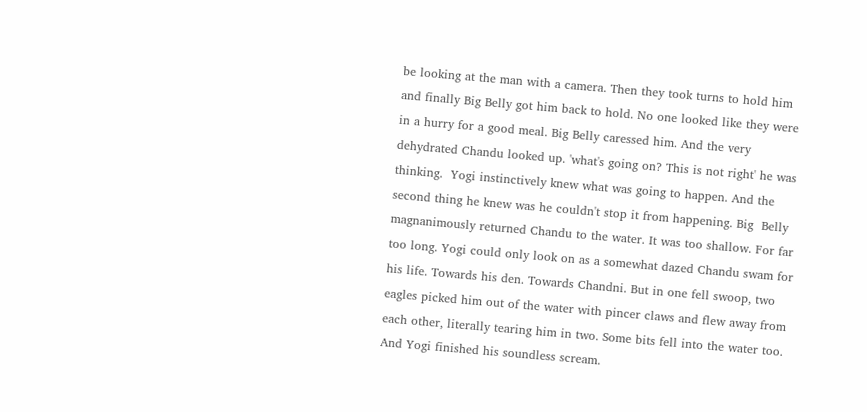be looking at the man with a camera. Then they took turns to hold him and finally Big Belly got him back to hold. No one looked like they were in a hurry for a good meal. Big Belly caressed him. And the very dehydrated Chandu looked up. 'what's going on? This is not right' he was thinking.  Yogi instinctively knew what was going to happen. And the second thing he knew was he couldn't stop it from happening. Big  Belly magnanimously returned Chandu to the water. It was too shallow. For far too long. Yogi could only look on as a somewhat dazed Chandu swam for his life. Towards his den. Towards Chandni. But in one fell swoop, two eagles picked him out of the water with pincer claws and flew away from each other, literally tearing him in two. Some bits fell into the water too. And Yogi finished his soundless scream.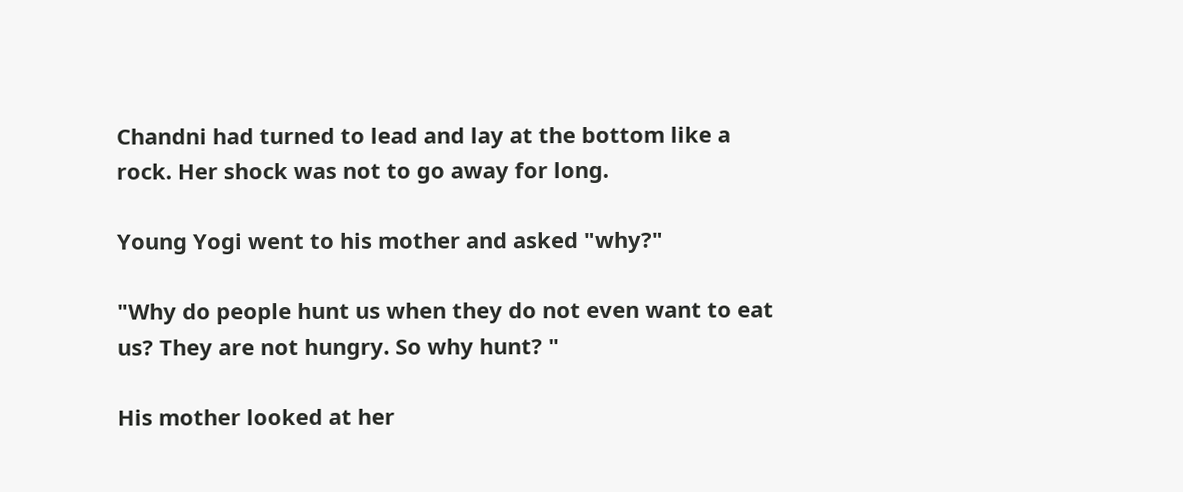Chandni had turned to lead and lay at the bottom like a rock. Her shock was not to go away for long.

Young Yogi went to his mother and asked "why?"

"Why do people hunt us when they do not even want to eat us? They are not hungry. So why hunt? "

His mother looked at her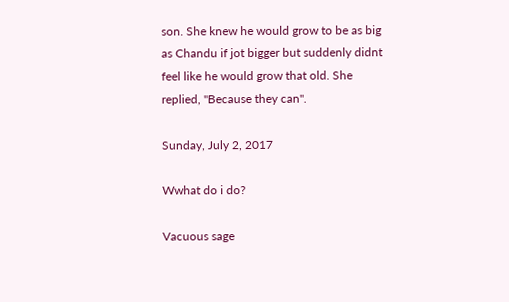son. She knew he would grow to be as big as Chandu if jot bigger but suddenly didnt feel like he would grow that old. She replied, "Because they can".

Sunday, July 2, 2017

Wwhat do i do?

Vacuous sage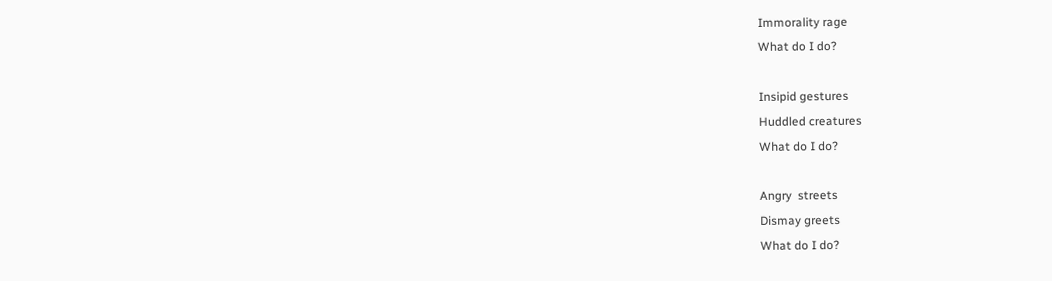Immorality rage
What do I do?

Insipid gestures
Huddled creatures
What do I do?

Angry  streets
Dismay greets
What do I do?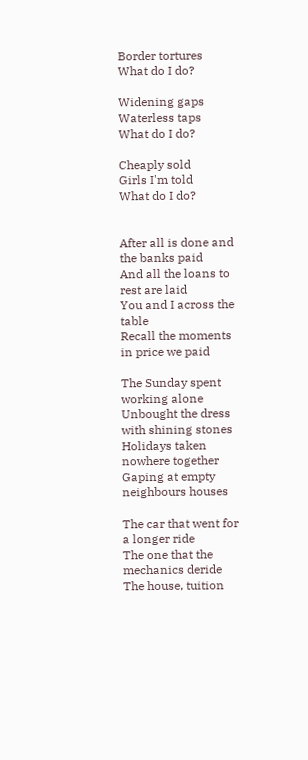Border tortures
What do I do?

Widening gaps
Waterless taps
What do I do?

Cheaply sold
Girls I'm told
What do I do?


After all is done and the banks paid
And all the loans to rest are laid
You and I across the table
Recall the moments in price we paid

The Sunday spent working alone
Unbought the dress with shining stones
Holidays taken nowhere together
Gaping at empty neighbours houses

The car that went for a longer ride
The one that the mechanics deride
The house, tuition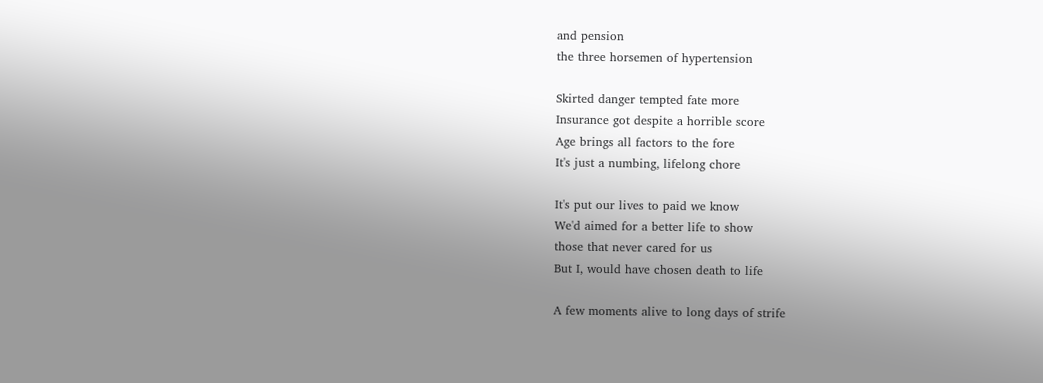and pension
the three horsemen of hypertension

Skirted danger tempted fate more
Insurance got despite a horrible score
Age brings all factors to the fore
It's just a numbing, lifelong chore

It's put our lives to paid we know
We'd aimed for a better life to show
those that never cared for us
But I, would have chosen death to life

A few moments alive to long days of strife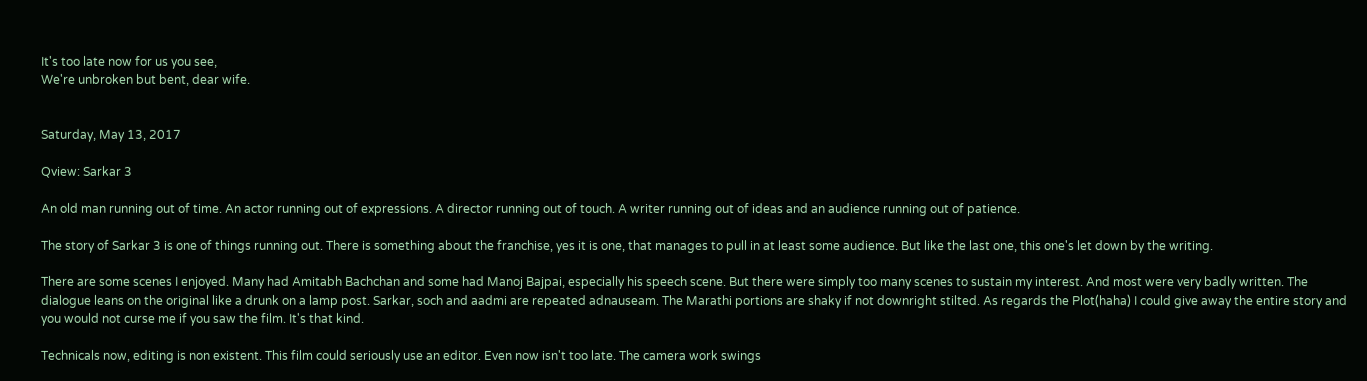It's too late now for us you see,
We're unbroken but bent, dear wife.


Saturday, May 13, 2017

Qview: Sarkar 3

An old man running out of time. An actor running out of expressions. A director running out of touch. A writer running out of ideas and an audience running out of patience.

The story of Sarkar 3 is one of things running out. There is something about the franchise, yes it is one, that manages to pull in at least some audience. But like the last one, this one's let down by the writing.

There are some scenes I enjoyed. Many had Amitabh Bachchan and some had Manoj Bajpai, especially his speech scene. But there were simply too many scenes to sustain my interest. And most were very badly written. The dialogue leans on the original like a drunk on a lamp post. Sarkar, soch and aadmi are repeated adnauseam. The Marathi portions are shaky if not downright stilted. As regards the Plot(haha) I could give away the entire story and you would not curse me if you saw the film. It's that kind.

Technicals now, editing is non existent. This film could seriously use an editor. Even now isn't too late. The camera work swings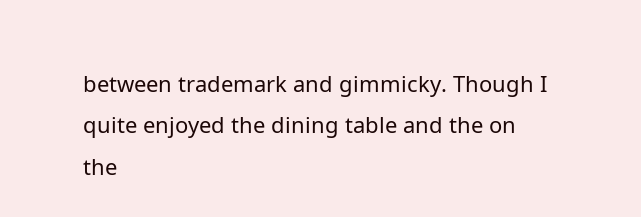between trademark and gimmicky. Though I quite enjoyed the dining table and the on the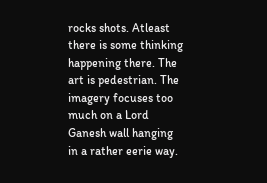rocks shots. Atleast there is some thinking happening there. The art is pedestrian. The imagery focuses too much on a Lord Ganesh wall hanging in a rather eerie way.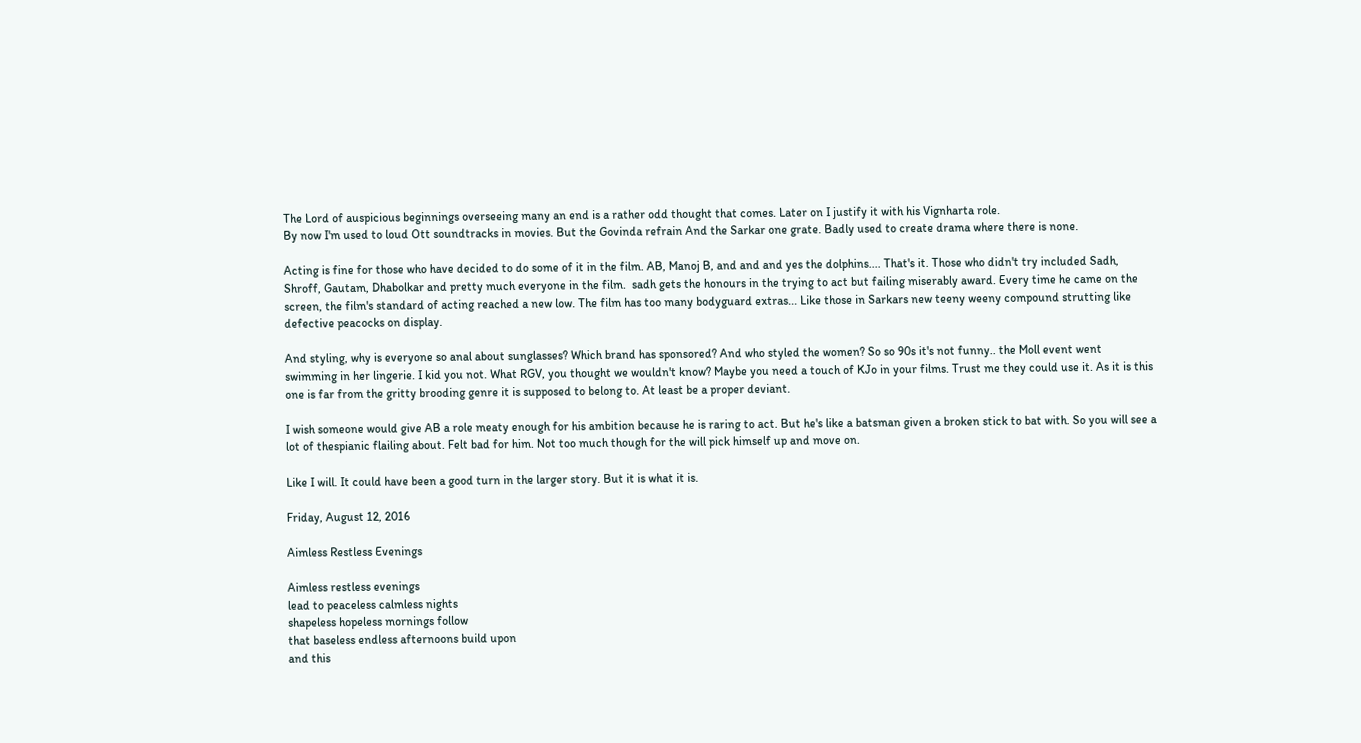The Lord of auspicious beginnings overseeing many an end is a rather odd thought that comes. Later on I justify it with his Vignharta role.
By now I'm used to loud Ott soundtracks in movies. But the Govinda refrain And the Sarkar one grate. Badly used to create drama where there is none.

Acting is fine for those who have decided to do some of it in the film. AB, Manoj B, and and and yes the dolphins.... That's it. Those who didn't try included Sadh, Shroff, Gautam, Dhabolkar and pretty much everyone in the film.  sadh gets the honours in the trying to act but failing miserably award. Every time he came on the screen, the film's standard of acting reached a new low. The film has too many bodyguard extras... Like those in Sarkars new teeny weeny compound strutting like defective peacocks on display.

And styling, why is everyone so anal about sunglasses? Which brand has sponsored? And who styled the women? So so 90s it's not funny.. the Moll event went swimming in her lingerie. I kid you not. What RGV, you thought we wouldn't know? Maybe you need a touch of KJo in your films. Trust me they could use it. As it is this one is far from the gritty brooding genre it is supposed to belong to. At least be a proper deviant.

I wish someone would give AB a role meaty enough for his ambition because he is raring to act. But he's like a batsman given a broken stick to bat with. So you will see a lot of thespianic flailing about. Felt bad for him. Not too much though for the will pick himself up and move on.

Like I will. It could have been a good turn in the larger story. But it is what it is.

Friday, August 12, 2016

Aimless Restless Evenings

Aimless restless evenings
lead to peaceless calmless nights
shapeless hopeless mornings follow
that baseless endless afternoons build upon
and this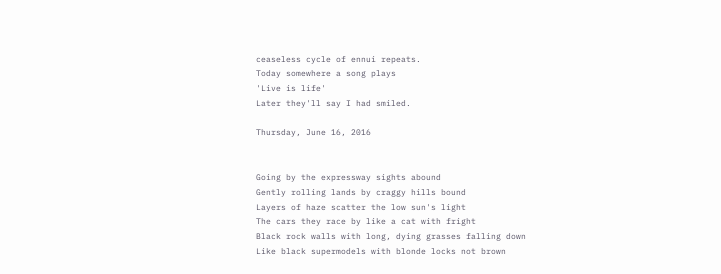ceaseless cycle of ennui repeats.
Today somewhere a song plays
'Live is life'
Later they'll say I had smiled.

Thursday, June 16, 2016


Going by the expressway sights abound
Gently rolling lands by craggy hills bound
Layers of haze scatter the low sun's light
The cars they race by like a cat with fright
Black rock walls with long, dying grasses falling down
Like black supermodels with blonde locks not brown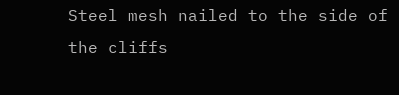Steel mesh nailed to the side of the cliffs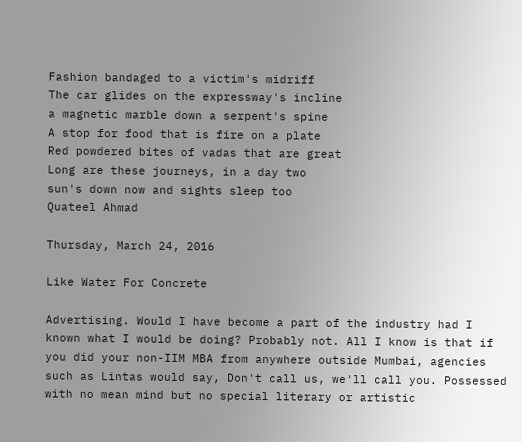Fashion bandaged to a victim's midriff
The car glides on the expressway's incline
a magnetic marble down a serpent's spine
A stop for food that is fire on a plate
Red powdered bites of vadas that are great
Long are these journeys, in a day two
sun's down now and sights sleep too
Quateel Ahmad

Thursday, March 24, 2016

Like Water For Concrete

Advertising. Would I have become a part of the industry had I known what I would be doing? Probably not. All I know is that if you did your non-IIM MBA from anywhere outside Mumbai, agencies such as Lintas would say, Don't call us, we'll call you. Possessed with no mean mind but no special literary or artistic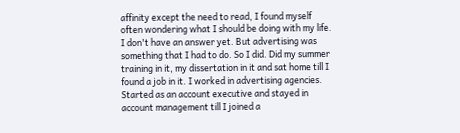affinity except the need to read, I found myself often wondering what I should be doing with my life. I don't have an answer yet. But advertising was something that I had to do. So I did. Did my summer training in it, my dissertation in it and sat home till I found a job in it. I worked in advertising agencies. Started as an account executive and stayed in account management till I joined a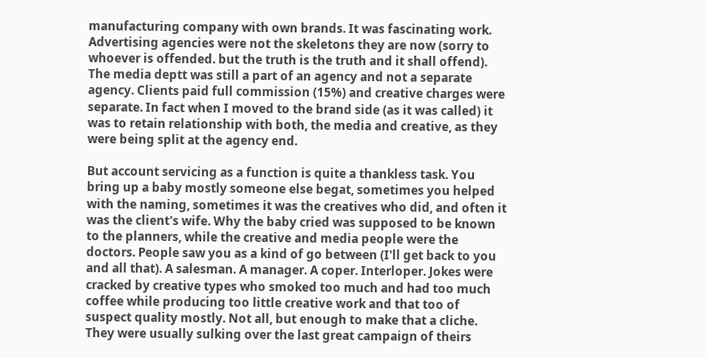manufacturing company with own brands. It was fascinating work. Advertising agencies were not the skeletons they are now (sorry to whoever is offended. but the truth is the truth and it shall offend). The media deptt was still a part of an agency and not a separate agency. Clients paid full commission (15%) and creative charges were separate. In fact when I moved to the brand side (as it was called) it was to retain relationship with both, the media and creative, as they were being split at the agency end.

But account servicing as a function is quite a thankless task. You bring up a baby mostly someone else begat, sometimes you helped with the naming, sometimes it was the creatives who did, and often it was the client's wife. Why the baby cried was supposed to be known to the planners, while the creative and media people were the doctors. People saw you as a kind of go between (I'll get back to you and all that). A salesman. A manager. A coper. Interloper. Jokes were cracked by creative types who smoked too much and had too much coffee while producing too little creative work and that too of suspect quality mostly. Not all, but enough to make that a cliche. They were usually sulking over the last great campaign of theirs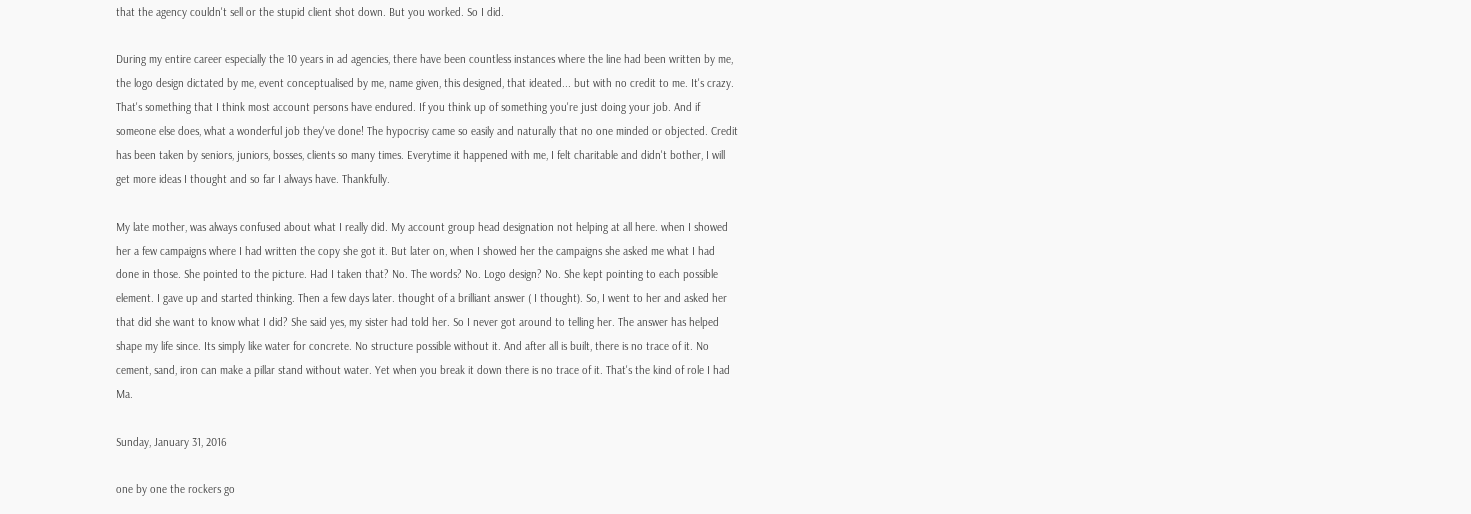that the agency couldn't sell or the stupid client shot down. But you worked. So I did.

During my entire career especially the 10 years in ad agencies, there have been countless instances where the line had been written by me, the logo design dictated by me, event conceptualised by me, name given, this designed, that ideated... but with no credit to me. It's crazy. That's something that I think most account persons have endured. If you think up of something you're just doing your job. And if someone else does, what a wonderful job they've done! The hypocrisy came so easily and naturally that no one minded or objected. Credit has been taken by seniors, juniors, bosses, clients so many times. Everytime it happened with me, I felt charitable and didn't bother, I will get more ideas I thought and so far I always have. Thankfully.

My late mother, was always confused about what I really did. My account group head designation not helping at all here. when I showed her a few campaigns where I had written the copy she got it. But later on, when I showed her the campaigns she asked me what I had done in those. She pointed to the picture. Had I taken that? No. The words? No. Logo design? No. She kept pointing to each possible element. I gave up and started thinking. Then a few days later. thought of a brilliant answer ( I thought). So, I went to her and asked her that did she want to know what I did? She said yes, my sister had told her. So I never got around to telling her. The answer has helped shape my life since. Its simply like water for concrete. No structure possible without it. And after all is built, there is no trace of it. No cement, sand, iron can make a pillar stand without water. Yet when you break it down there is no trace of it. That's the kind of role I had Ma.

Sunday, January 31, 2016

one by one the rockers go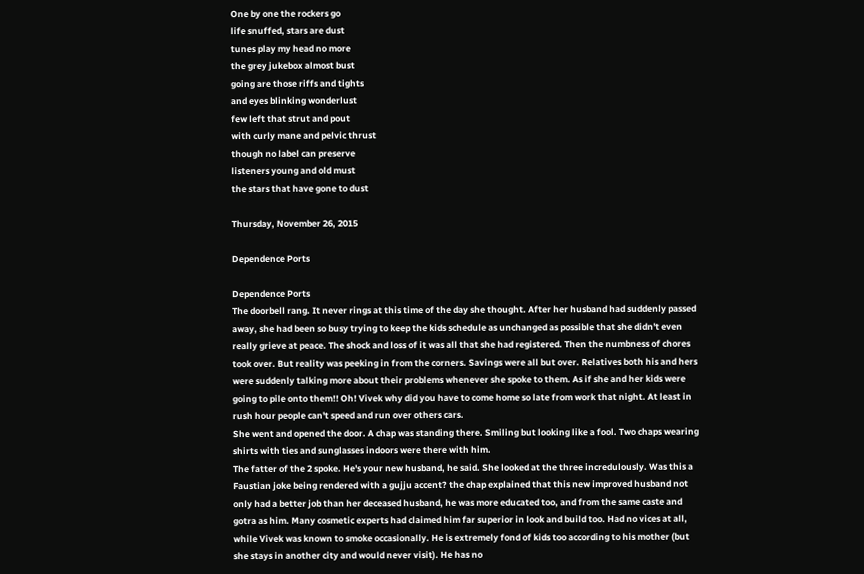One by one the rockers go
life snuffed, stars are dust
tunes play my head no more
the grey jukebox almost bust
going are those riffs and tights
and eyes blinking wonderlust
few left that strut and pout
with curly mane and pelvic thrust
though no label can preserve
listeners young and old must
the stars that have gone to dust

Thursday, November 26, 2015

Dependence Ports

Dependence Ports
The doorbell rang. It never rings at this time of the day she thought. After her husband had suddenly passed away, she had been so busy trying to keep the kids schedule as unchanged as possible that she didn't even really grieve at peace. The shock and loss of it was all that she had registered. Then the numbness of chores took over. But reality was peeking in from the corners. Savings were all but over. Relatives both his and hers were suddenly talking more about their problems whenever she spoke to them. As if she and her kids were going to pile onto them!! Oh! Vivek why did you have to come home so late from work that night. At least in rush hour people can't speed and run over others cars.
She went and opened the door. A chap was standing there. Smiling but looking like a fool. Two chaps wearing shirts with ties and sunglasses indoors were there with him.
The fatter of the 2 spoke. He's your new husband, he said. She looked at the three incredulously. Was this a Faustian joke being rendered with a gujju accent? the chap explained that this new improved husband not only had a better job than her deceased husband, he was more educated too, and from the same caste and gotra as him. Many cosmetic experts had claimed him far superior in look and build too. Had no vices at all, while Vivek was known to smoke occasionally. He is extremely fond of kids too according to his mother (but she stays in another city and would never visit). He has no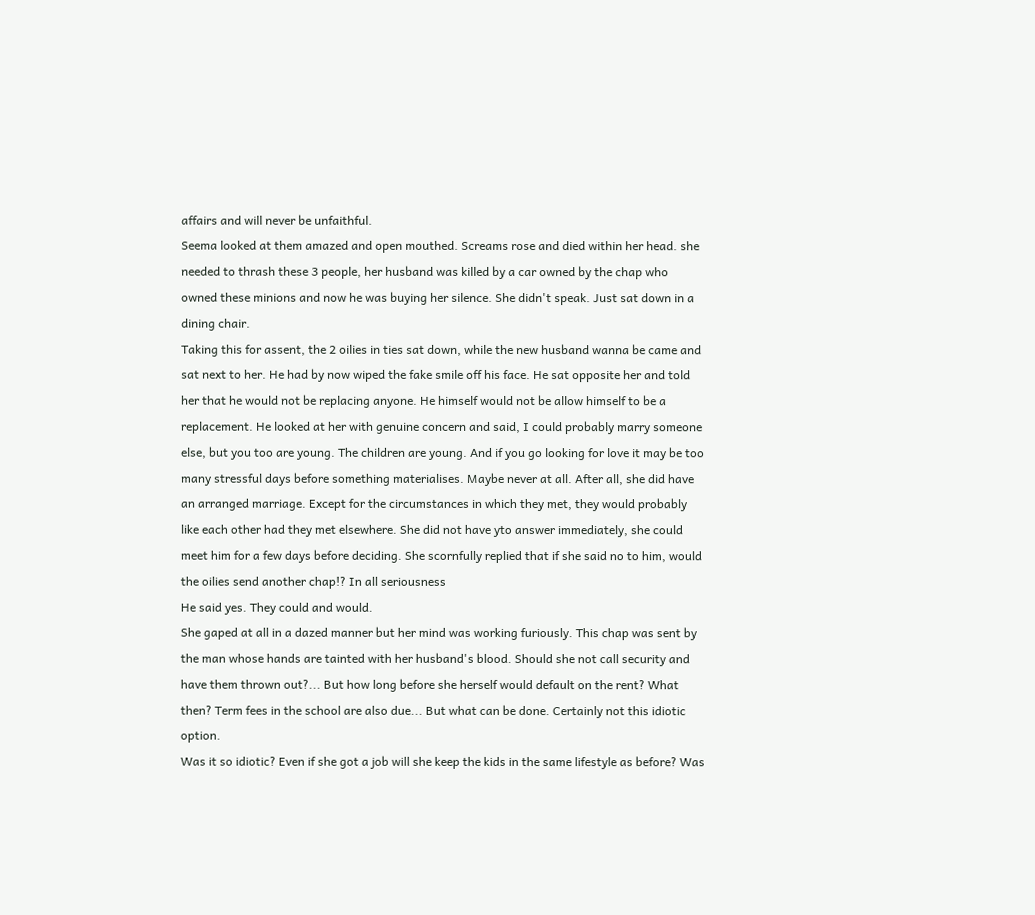affairs and will never be unfaithful.
Seema looked at them amazed and open mouthed. Screams rose and died within her head. she needed to thrash these 3 people, her husband was killed by a car owned by the chap who owned these minions and now he was buying her silence. She didn't speak. Just sat down in a dining chair.
Taking this for assent, the 2 oilies in ties sat down, while the new husband wanna be came and sat next to her. He had by now wiped the fake smile off his face. He sat opposite her and told her that he would not be replacing anyone. He himself would not be allow himself to be a replacement. He looked at her with genuine concern and said, I could probably marry someone else, but you too are young. The children are young. And if you go looking for love it may be too many stressful days before something materialises. Maybe never at all. After all, she did have an arranged marriage. Except for the circumstances in which they met, they would probably like each other had they met elsewhere. She did not have yto answer immediately, she could meet him for a few days before deciding. She scornfully replied that if she said no to him, would the oilies send another chap!? In all seriousness
He said yes. They could and would.
She gaped at all in a dazed manner but her mind was working furiously. This chap was sent by the man whose hands are tainted with her husband's blood. Should she not call security and have them thrown out?... But how long before she herself would default on the rent? What then? Term fees in the school are also due... But what can be done. Certainly not this idiotic option.
Was it so idiotic? Even if she got a job will she keep the kids in the same lifestyle as before? Was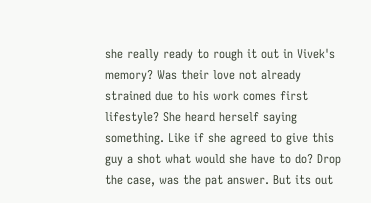she really ready to rough it out in Vivek's memory? Was their love not already strained due to his work comes first lifestyle? She heard herself saying something. Like if she agreed to give this guy a shot what would she have to do? Drop the case, was the pat answer. But its out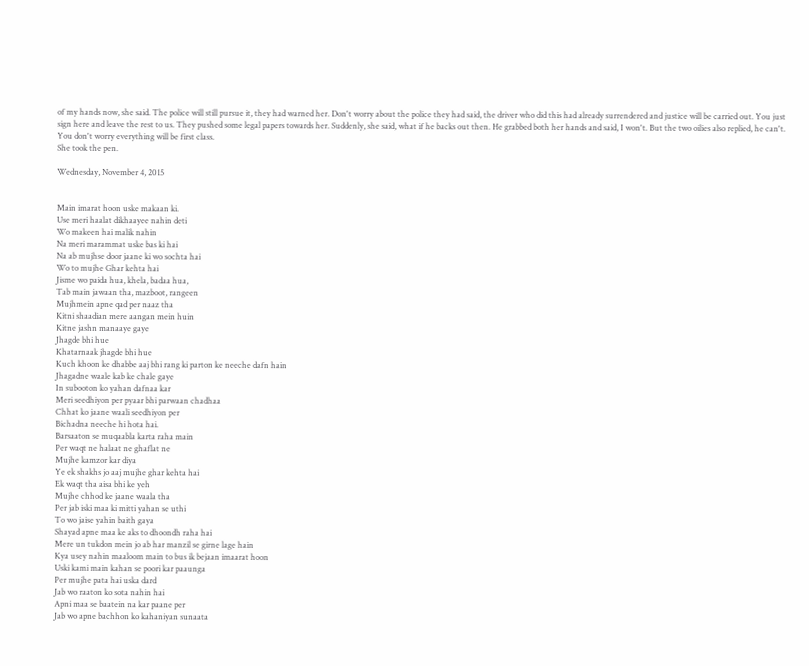of my hands now, she said. The police will still pursue it, they had warned her. Don't worry about the police they had said, the driver who did this had already surrendered and justice will be carried out. You just sign here and leave the rest to us. They pushed some legal papers towards her. Suddenly, she said, what if he backs out then. He grabbed both her hands and said, I won't. But the two oilies also replied, he can't. You don't worry everything will be first class.
She took the pen.

Wednesday, November 4, 2015


Main imarat hoon uske makaan ki.
Use meri haalat dikhaayee nahin deti
Wo makeen hai malik nahin
Na meri marammat uske bas ki hai
Na ab mujhse door jaane ki wo sochta hai
Wo to mujhe Ghar kehta hai
Jisme wo paida hua, khela, badaa hua,
Tab main jawaan tha, mazboot, rangeen
Mujhmein apne qad per naaz tha
Kitni shaadian mere aangan mein huin
Kitne jashn manaaye gaye
Jhagde bhi hue
Khatarnaak jhagde bhi hue
Kuch khoon ke dhabbe aaj bhi rang ki parton ke neeche dafn hain
Jhagadne waale kab ke chale gaye
In subooton ko yahan dafnaa kar
Meri seedhiyon per pyaar bhi parwaan chadhaa
Chhat ko jaane waali seedhiyon per
Bichadna neeche hi hota hai.
Barsaaton se muqaabla karta raha main
Per waqt ne halaat ne ghaflat ne
Mujhe kamzor kar diya
Ye ek shakhs jo aaj mujhe ghar kehta hai
Ek waqt tha aisa bhi ke yeh
Mujhe chhod ke jaane waala tha
Per jab iski maa ki mitti yahan se uthi
To wo jaise yahin baith gaya
Shayad apne maa ke aks to dhoondh raha hai
Mere un tukdon mein jo ab har manzil se girne lage hain
Kya usey nahin maaloom main to bus ik bejaan imaarat hoon
Uski kami main kahan se poori kar paaunga
Per mujhe pata hai uska dard
Jab wo raaton ko sota nahin hai
Apni maa se baatein na kar paane per
Jab wo apne bachhon ko kahaniyan sunaata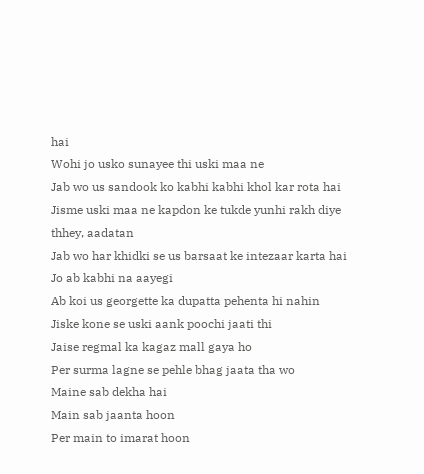hai
Wohi jo usko sunayee thi uski maa ne
Jab wo us sandook ko kabhi kabhi khol kar rota hai
Jisme uski maa ne kapdon ke tukde yunhi rakh diye thhey, aadatan
Jab wo har khidki se us barsaat ke intezaar karta hai
Jo ab kabhi na aayegi
Ab koi us georgette ka dupatta pehenta hi nahin
Jiske kone se uski aank poochi jaati thi
Jaise regmal ka kagaz mall gaya ho
Per surma lagne se pehle bhag jaata tha wo
Maine sab dekha hai
Main sab jaanta hoon
Per main to imarat hoon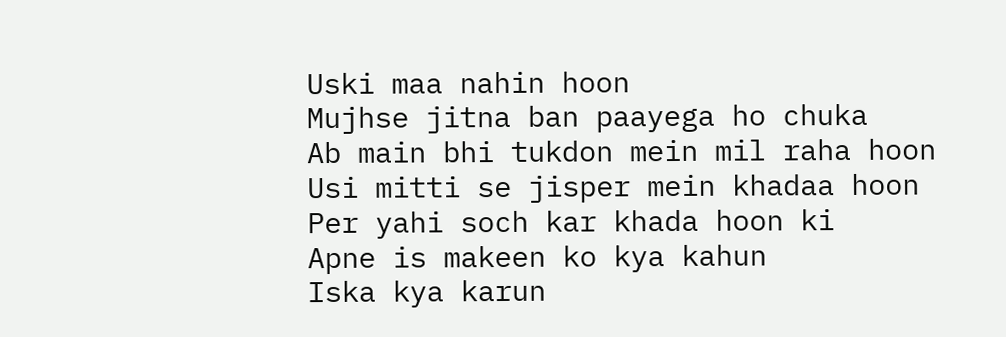Uski maa nahin hoon
Mujhse jitna ban paayega ho chuka
Ab main bhi tukdon mein mil raha hoon
Usi mitti se jisper mein khadaa hoon
Per yahi soch kar khada hoon ki
Apne is makeen ko kya kahun
Iska kya karun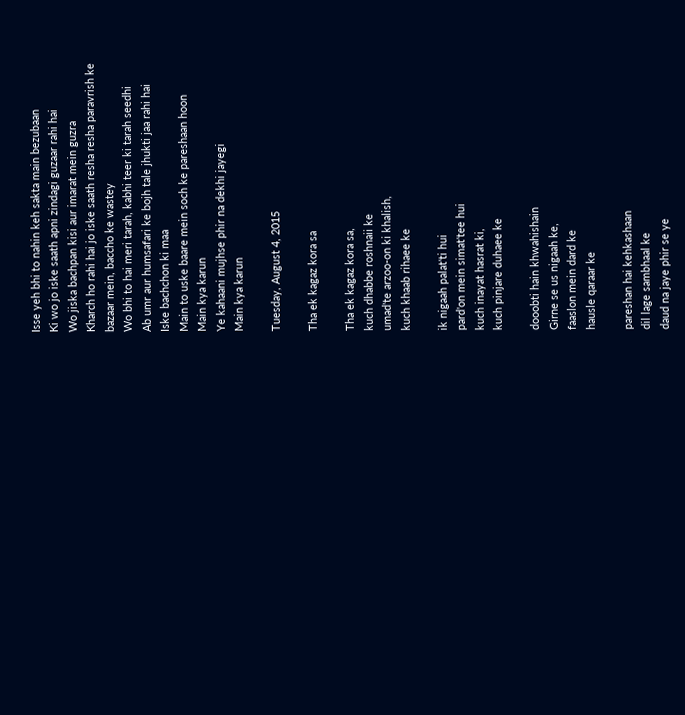Isse yeh bhi to nahin keh sakta main bezubaan
Ki wo jo iske saath apni zindagi guzaar rahi hai
Wo jiska bachpan kisi aur imarat mein guzra
Kharch ho rahi hai jo iske saath resha resha paravrish ke bazaar mein, baccho ke wastey
Wo bhi to hai meri tarah, kabhi teer ki tarah seedhi
Ab umr aur humsafari ke bojh tale jhukti jaa rahi hai
Iske bachchon ki maa
Main to uske baare mein soch ke pareshaan hoon
Main kya karun
Ye kahaani mujhse phir na dekhi jayegi
Main kya karun

Tuesday, August 4, 2015

Tha ek kagaz kora sa

Tha ek kagaz kora sa,
kuch dhabbe roshnaii ke
umad'te arzoo-on ki khalish,
kuch khaab rihaee ke

ik nigaah palat'ti hui
pard'on mein simat'tee hui
kuch inayat hasrat ki,
kuch pinjare duhaee ke

dooobti hain khwahishain
Girne se us nigaah ke,
faaslon mein dard ke
hausle qaraar ke

pareshan hai kehkashaan
dil lage sambhaal ke
daud na jaye phir se ye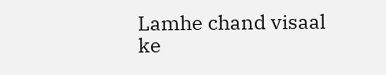Lamhe chand visaal ke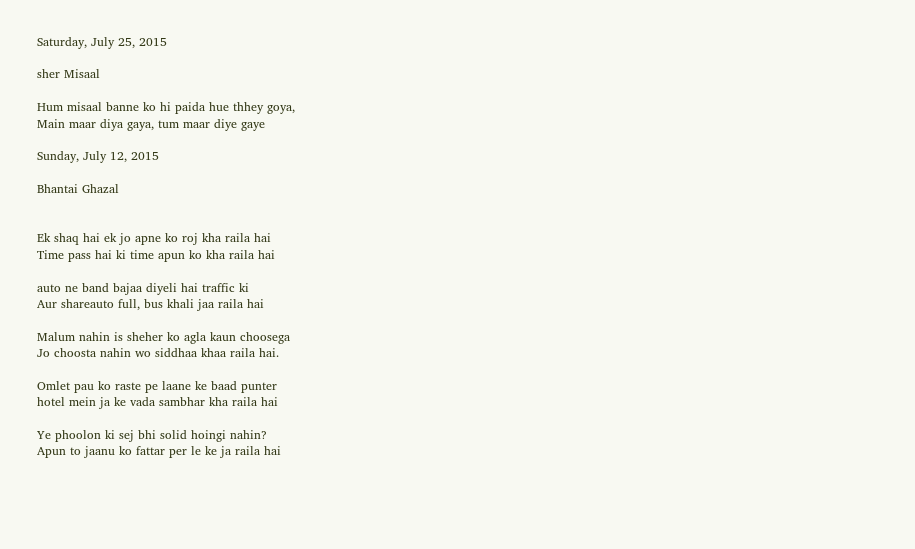Saturday, July 25, 2015

sher Misaal

Hum misaal banne ko hi paida hue thhey goya,
Main maar diya gaya, tum maar diye gaye

Sunday, July 12, 2015

Bhantai Ghazal


Ek shaq hai ek jo apne ko roj kha raila hai
Time pass hai ki time apun ko kha raila hai

auto ne band bajaa diyeli hai traffic ki
Aur shareauto full, bus khali jaa raila hai

Malum nahin is sheher ko agla kaun choosega
Jo choosta nahin wo siddhaa khaa raila hai.

Omlet pau ko raste pe laane ke baad punter
hotel mein ja ke vada sambhar kha raila hai

Ye phoolon ki sej bhi solid hoingi nahin?
Apun to jaanu ko fattar per le ke ja raila hai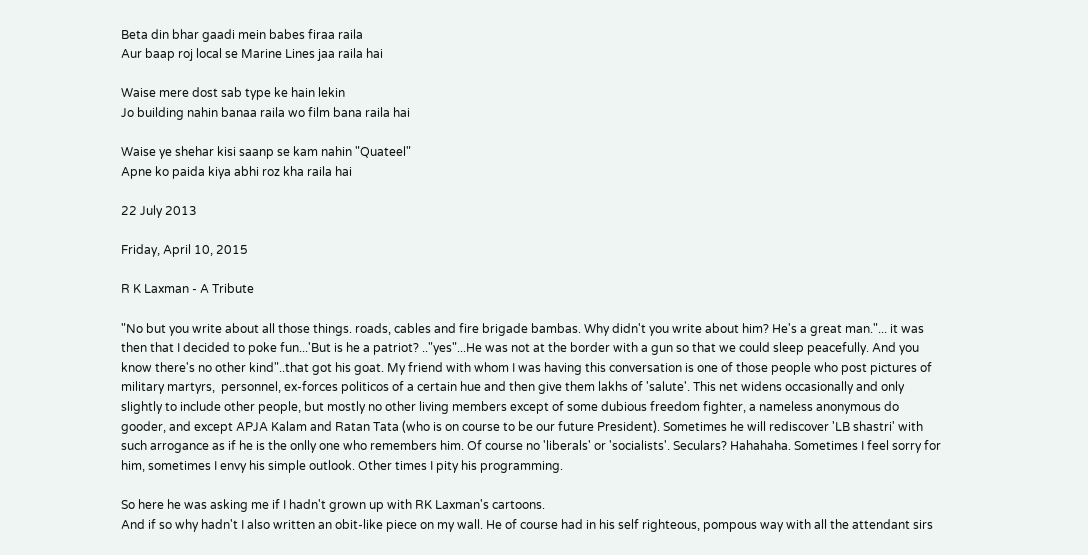Beta din bhar gaadi mein babes firaa raila
Aur baap roj local se Marine Lines jaa raila hai

Waise mere dost sab type ke hain lekin
Jo building nahin banaa raila wo film bana raila hai

Waise ye shehar kisi saanp se kam nahin "Quateel"
Apne ko paida kiya abhi roz kha raila hai

22 July 2013

Friday, April 10, 2015

R K Laxman - A Tribute

"No but you write about all those things. roads, cables and fire brigade bambas. Why didn't you write about him? He's a great man."... it was then that I decided to poke fun...'But is he a patriot? .."yes"...He was not at the border with a gun so that we could sleep peacefully. And you know there's no other kind"..that got his goat. My friend with whom I was having this conversation is one of those people who post pictures of military martyrs,  personnel, ex-forces politicos of a certain hue and then give them lakhs of 'salute'. This net widens occasionally and only slightly to include other people, but mostly no other living members except of some dubious freedom fighter, a nameless anonymous do gooder, and except APJA Kalam and Ratan Tata (who is on course to be our future President). Sometimes he will rediscover 'LB shastri' with such arrogance as if he is the onlly one who remembers him. Of course no 'liberals' or 'socialists'. Seculars? Hahahaha. Sometimes I feel sorry for him, sometimes I envy his simple outlook. Other times I pity his programming.

So here he was asking me if I hadn't grown up with RK Laxman's cartoons.
And if so why hadn't I also written an obit-like piece on my wall. He of course had in his self righteous, pompous way with all the attendant sirs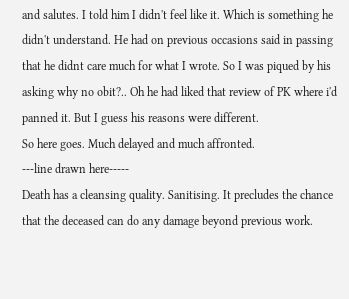and salutes. I told him I didn't feel like it. Which is something he didn't understand. He had on previous occasions said in passing that he didnt care much for what I wrote. So I was piqued by his asking why no obit?.. Oh he had liked that review of PK where i'd panned it. But I guess his reasons were different.
So here goes. Much delayed and much affronted.
---line drawn here-----
Death has a cleansing quality. Sanitising. It precludes the chance that the deceased can do any damage beyond previous work.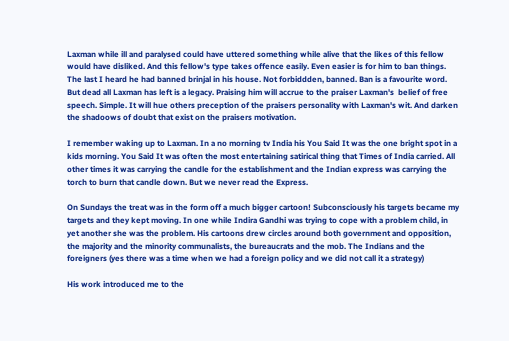Laxman while ill and paralysed could have uttered something while alive that the likes of this fellow would have disliked. And this fellow's type takes offence easily. Even easier is for him to ban things. The last I heard he had banned brinjal in his house. Not forbiddden, banned. Ban is a favourite word. But dead all Laxman has left is a legacy. Praising him will accrue to the praiser Laxman's  belief of free speech. Simple. It will hue others preception of the praisers personality with Laxman's wit. And darken the shadoows of doubt that exist on the praisers motivation.

I remember waking up to Laxman. In a no morning tv India his You Said It was the one bright spot in a kids morning. You Said It was often the most entertaining satirical thing that Times of India carried. All other times it was carrying the candle for the establishment and the Indian express was carrying the torch to burn that candle down. But we never read the Express.

On Sundays the treat was in the form off a much bigger cartoon! Subconsciously his targets became my targets and they kept moving. In one while Indira Gandhi was trying to cope with a problem child, in yet another she was the problem. His cartoons drew circles around both government and opposition, the majority and the minority communalists, the bureaucrats and the mob. The Indians and the foreigners (yes there was a time when we had a foreign policy and we did not call it a strategy)

His work introduced me to the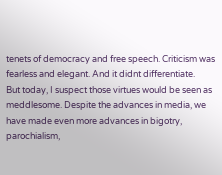tenets of democracy and free speech. Criticism was fearless and elegant. And it didnt differentiate.
But today, I suspect those virtues would be seen as meddlesome. Despite the advances in media, we have made even more advances in bigotry, parochialism,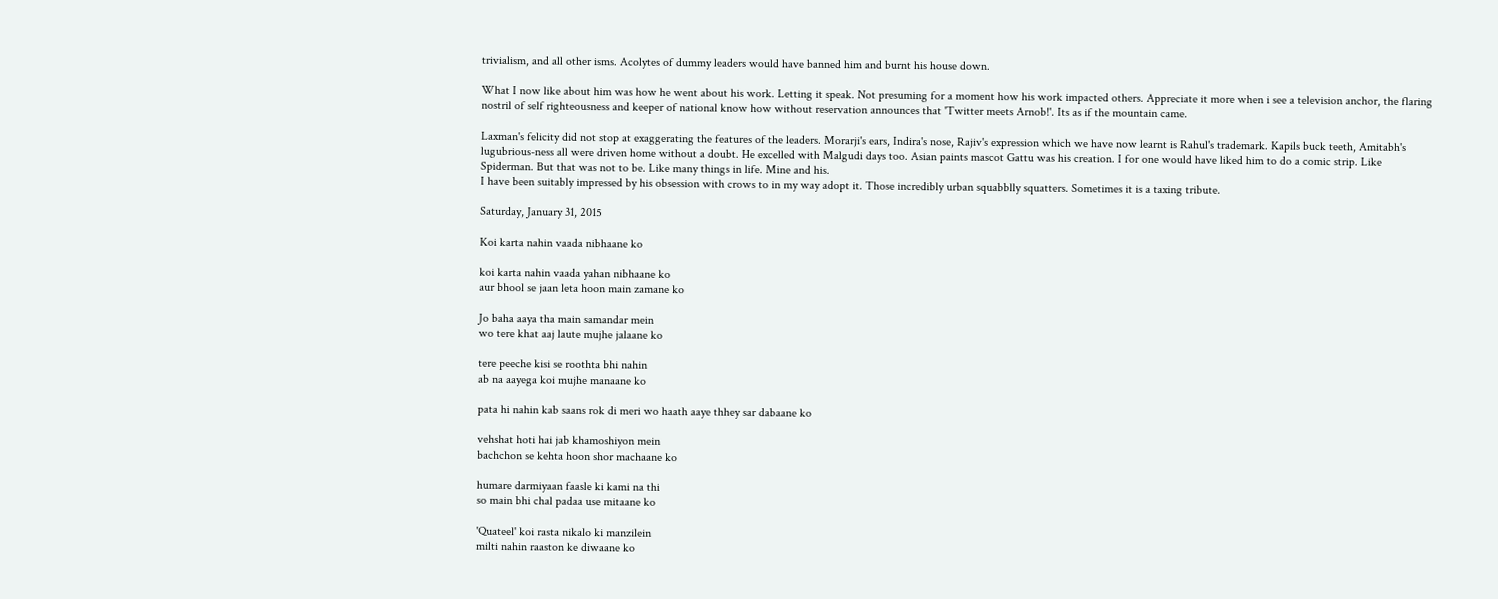trivialism, and all other isms. Acolytes of dummy leaders would have banned him and burnt his house down.

What I now like about him was how he went about his work. Letting it speak. Not presuming for a moment how his work impacted others. Appreciate it more when i see a television anchor, the flaring nostril of self righteousness and keeper of national know how without reservation announces that 'Twitter meets Arnob!'. Its as if the mountain came.

Laxman's felicity did not stop at exaggerating the features of the leaders. Morarji's ears, Indira's nose, Rajiv's expression which we have now learnt is Rahul's trademark. Kapils buck teeth, Amitabh's lugubrious-ness all were driven home without a doubt. He excelled with Malgudi days too. Asian paints mascot Gattu was his creation. I for one would have liked him to do a comic strip. Like Spiderman. But that was not to be. Like many things in life. Mine and his.
I have been suitably impressed by his obsession with crows to in my way adopt it. Those incredibly urban squabblly squatters. Sometimes it is a taxing tribute.

Saturday, January 31, 2015

Koi karta nahin vaada nibhaane ko

koi karta nahin vaada yahan nibhaane ko
aur bhool se jaan leta hoon main zamane ko

Jo baha aaya tha main samandar mein
wo tere khat aaj laute mujhe jalaane ko

tere peeche kisi se roothta bhi nahin
ab na aayega koi mujhe manaane ko

pata hi nahin kab saans rok di meri wo haath aaye thhey sar dabaane ko

vehshat hoti hai jab khamoshiyon mein
bachchon se kehta hoon shor machaane ko

humare darmiyaan faasle ki kami na thi
so main bhi chal padaa use mitaane ko

'Quateel' koi rasta nikalo ki manzilein
milti nahin raaston ke diwaane ko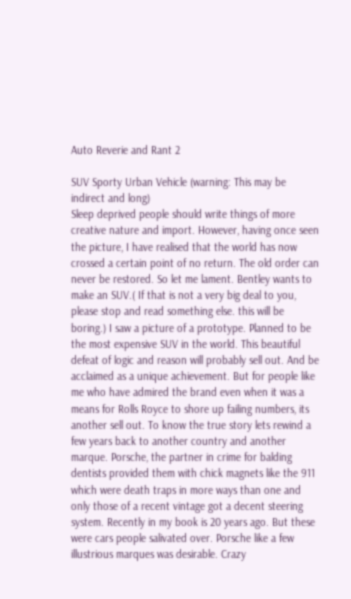Auto Reverie and Rant 2

SUV Sporty Urban Vehicle (warning: This may be indirect and long)
Sleep deprived people should write things of more creative nature and import. However, having once seen the picture, I have realised that the world has now crossed a certain point of no return. The old order can never be restored. So let me lament. Bentley wants to make an SUV.( If that is not a very big deal to you, please stop and read something else. this will be boring.) I saw a picture of a prototype. Planned to be the most expensive SUV in the world. This beautiful defeat of logic and reason will probably sell out. And be acclaimed as a unique achievement. But for people like me who have admired the brand even when it was a means for Rolls Royce to shore up failing numbers, its another sell out. To know the true story lets rewind a few years back to another country and another marque. Porsche, the partner in crime for balding dentists provided them with chick magnets like the 911 which were death traps in more ways than one and only those of a recent vintage got a decent steering system. Recently in my book is 20 years ago. But these were cars people salivated over. Porsche like a few illustrious marques was desirable. Crazy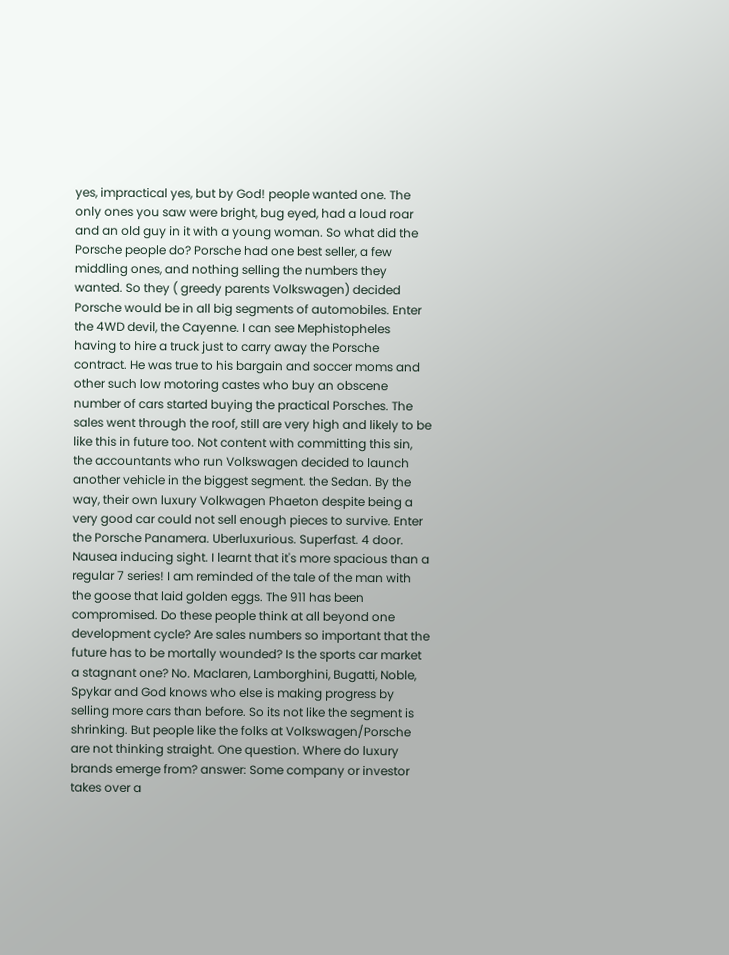yes, impractical yes, but by God! people wanted one. The only ones you saw were bright, bug eyed, had a loud roar and an old guy in it with a young woman. So what did the Porsche people do? Porsche had one best seller, a few middling ones, and nothing selling the numbers they wanted. So they ( greedy parents Volkswagen) decided Porsche would be in all big segments of automobiles. Enter the 4WD devil, the Cayenne. I can see Mephistopheles having to hire a truck just to carry away the Porsche contract. He was true to his bargain and soccer moms and other such low motoring castes who buy an obscene number of cars started buying the practical Porsches. The sales went through the roof, still are very high and likely to be like this in future too. Not content with committing this sin, the accountants who run Volkswagen decided to launch another vehicle in the biggest segment. the Sedan. By the way, their own luxury Volkwagen Phaeton despite being a very good car could not sell enough pieces to survive. Enter the Porsche Panamera. Uberluxurious. Superfast. 4 door. Nausea inducing sight. I learnt that it's more spacious than a regular 7 series! I am reminded of the tale of the man with the goose that laid golden eggs. The 911 has been compromised. Do these people think at all beyond one development cycle? Are sales numbers so important that the future has to be mortally wounded? Is the sports car market a stagnant one? No. Maclaren, Lamborghini, Bugatti, Noble, Spykar and God knows who else is making progress by selling more cars than before. So its not like the segment is shrinking. But people like the folks at Volkswagen/Porsche are not thinking straight. One question. Where do luxury brands emerge from? answer: Some company or investor takes over a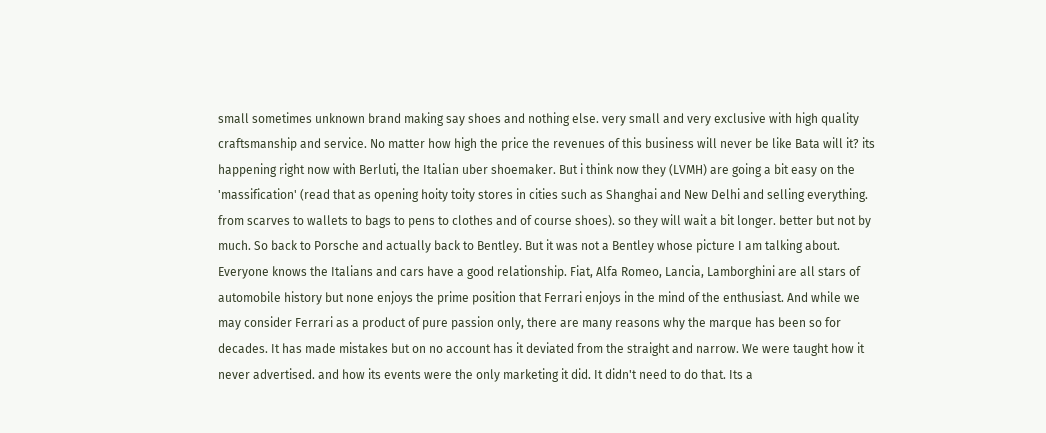small sometimes unknown brand making say shoes and nothing else. very small and very exclusive with high quality craftsmanship and service. No matter how high the price the revenues of this business will never be like Bata will it? its happening right now with Berluti, the Italian uber shoemaker. But i think now they (LVMH) are going a bit easy on the 'massification' (read that as opening hoity toity stores in cities such as Shanghai and New Delhi and selling everything. from scarves to wallets to bags to pens to clothes and of course shoes). so they will wait a bit longer. better but not by much. So back to Porsche and actually back to Bentley. But it was not a Bentley whose picture I am talking about. Everyone knows the Italians and cars have a good relationship. Fiat, Alfa Romeo, Lancia, Lamborghini are all stars of automobile history but none enjoys the prime position that Ferrari enjoys in the mind of the enthusiast. And while we may consider Ferrari as a product of pure passion only, there are many reasons why the marque has been so for decades. It has made mistakes but on no account has it deviated from the straight and narrow. We were taught how it never advertised. and how its events were the only marketing it did. It didn't need to do that. Its a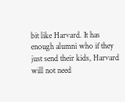bit like Harvard. It has enough alumni who if they just send their kids, Harvard will not need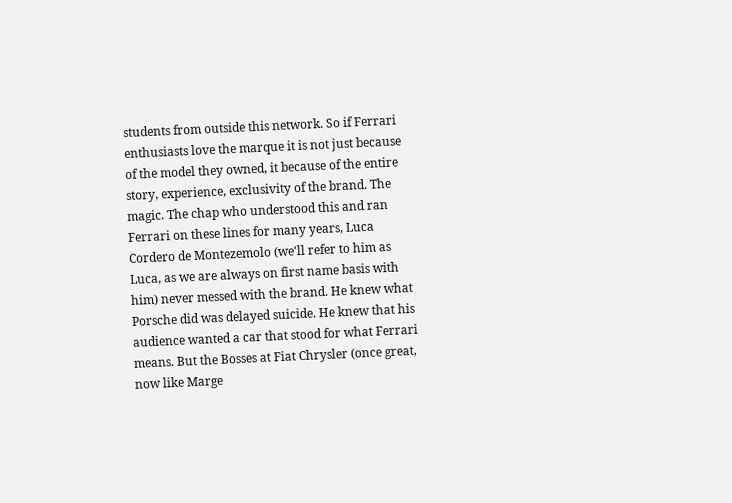students from outside this network. So if Ferrari enthusiasts love the marque it is not just because of the model they owned, it because of the entire story, experience, exclusivity of the brand. The magic. The chap who understood this and ran Ferrari on these lines for many years, Luca Cordero de Montezemolo (we'll refer to him as Luca, as we are always on first name basis with him) never messed with the brand. He knew what Porsche did was delayed suicide. He knew that his audience wanted a car that stood for what Ferrari means. But the Bosses at Fiat Chrysler (once great, now like Marge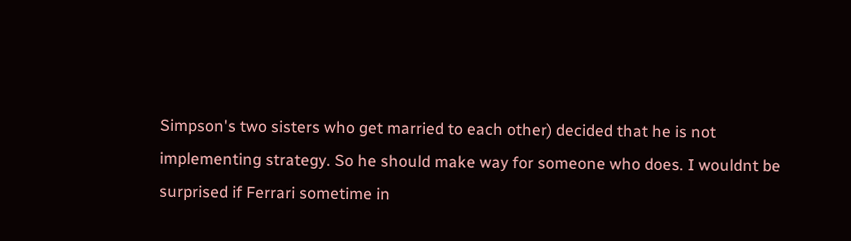Simpson's two sisters who get married to each other) decided that he is not implementing strategy. So he should make way for someone who does. I wouldnt be surprised if Ferrari sometime in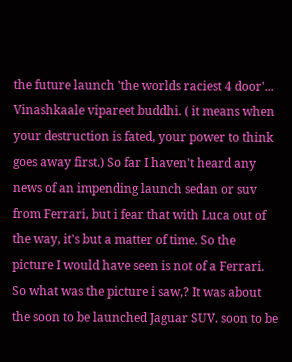the future launch 'the worlds raciest 4 door'... Vinashkaale vipareet buddhi. ( it means when your destruction is fated, your power to think goes away first.) So far I haven't heard any news of an impending launch sedan or suv from Ferrari, but i fear that with Luca out of the way, it's but a matter of time. So the picture I would have seen is not of a Ferrari. So what was the picture i saw,? It was about the soon to be launched Jaguar SUV. soon to be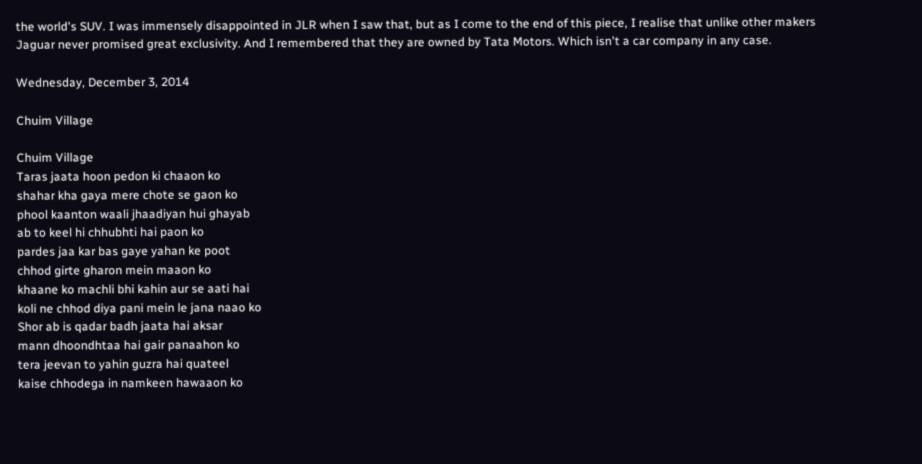the world's SUV. I was immensely disappointed in JLR when I saw that, but as I come to the end of this piece, I realise that unlike other makers Jaguar never promised great exclusivity. And I remembered that they are owned by Tata Motors. Which isn't a car company in any case.

Wednesday, December 3, 2014

Chuim Village

Chuim Village
Taras jaata hoon pedon ki chaaon ko
shahar kha gaya mere chote se gaon ko
phool kaanton waali jhaadiyan hui ghayab
ab to keel hi chhubhti hai paon ko
pardes jaa kar bas gaye yahan ke poot
chhod girte gharon mein maaon ko
khaane ko machli bhi kahin aur se aati hai
koli ne chhod diya pani mein le jana naao ko
Shor ab is qadar badh jaata hai aksar
mann dhoondhtaa hai gair panaahon ko
tera jeevan to yahin guzra hai quateel
kaise chhodega in namkeen hawaaon ko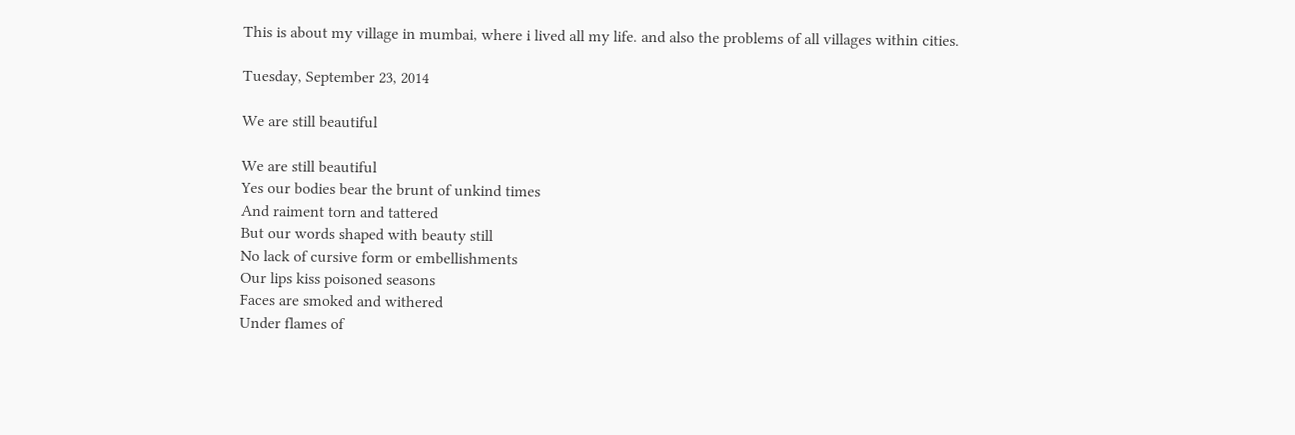This is about my village in mumbai, where i lived all my life. and also the problems of all villages within cities.

Tuesday, September 23, 2014

We are still beautiful

We are still beautiful
Yes our bodies bear the brunt of unkind times
And raiment torn and tattered
But our words shaped with beauty still
No lack of cursive form or embellishments
Our lips kiss poisoned seasons
Faces are smoked and withered
Under flames of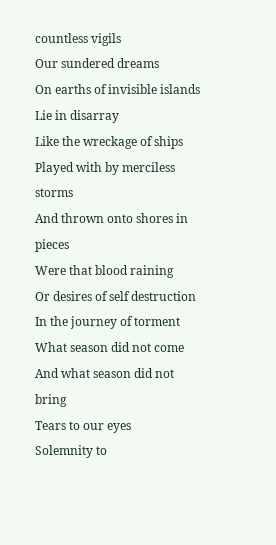countless vigils
Our sundered dreams
On earths of invisible islands
Lie in disarray
Like the wreckage of ships
Played with by merciless storms
And thrown onto shores in pieces
Were that blood raining
Or desires of self destruction
In the journey of torment
What season did not come
And what season did not bring
Tears to our eyes
Solemnity to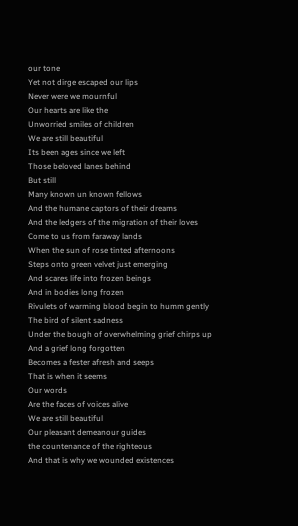our tone
Yet not dirge escaped our lips
Never were we mournful
Our hearts are like the
Unworried smiles of children
We are still beautiful
Its been ages since we left
Those beloved lanes behind
But still
Many known un known fellows
And the humane captors of their dreams
And the ledgers of the migration of their loves
Come to us from faraway lands
When the sun of rose tinted afternoons
Steps onto green velvet just emerging
And scares life into frozen beings
And in bodies long frozen
Rivulets of warming blood begin to humm gently
The bird of silent sadness
Under the bough of overwhelming grief chirps up
And a grief long forgotten
Becomes a fester afresh and seeps
That is when it seems
Our words
Are the faces of voices alive
We are still beautiful
Our pleasant demeanour guides
the countenance of the righteous
And that is why we wounded existences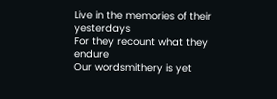Live in the memories of their yesterdays
For they recount what they endure
Our wordsmithery is yet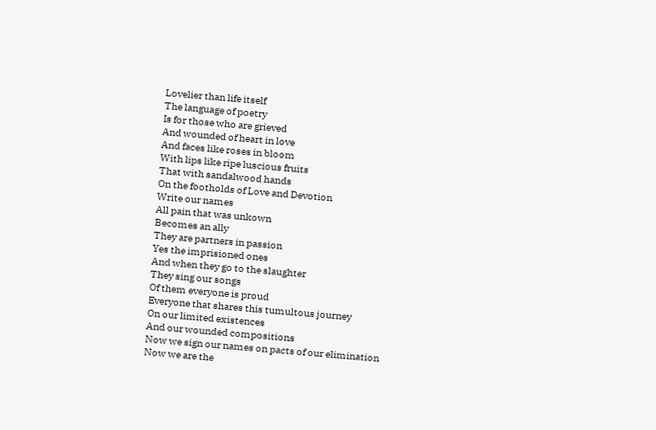Lovelier than life itself
The language of poetry
Is for those who are grieved
And wounded of heart in love
And faces like roses in bloom
With lips like ripe luscious fruits
That with sandalwood hands
On the footholds of Love and Devotion
Write our names
All pain that was unkown
Becomes an ally
They are partners in passion
Yes the imprisioned ones
And when they go to the slaughter
They sing our songs
Of them everyone is proud
Everyone that shares this tumultous journey
On our limited existences
And our wounded compositions
Now we sign our names on pacts of our elimination
Now we are the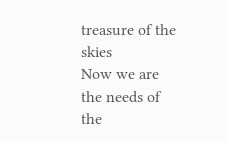treasure of the skies
Now we are the needs of the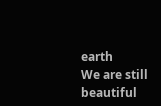earth
We are still beautiful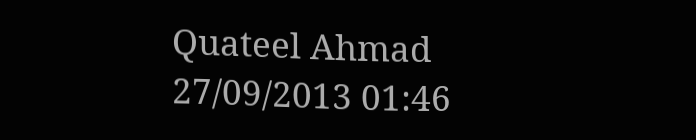Quateel Ahmad
27/09/2013 01:46